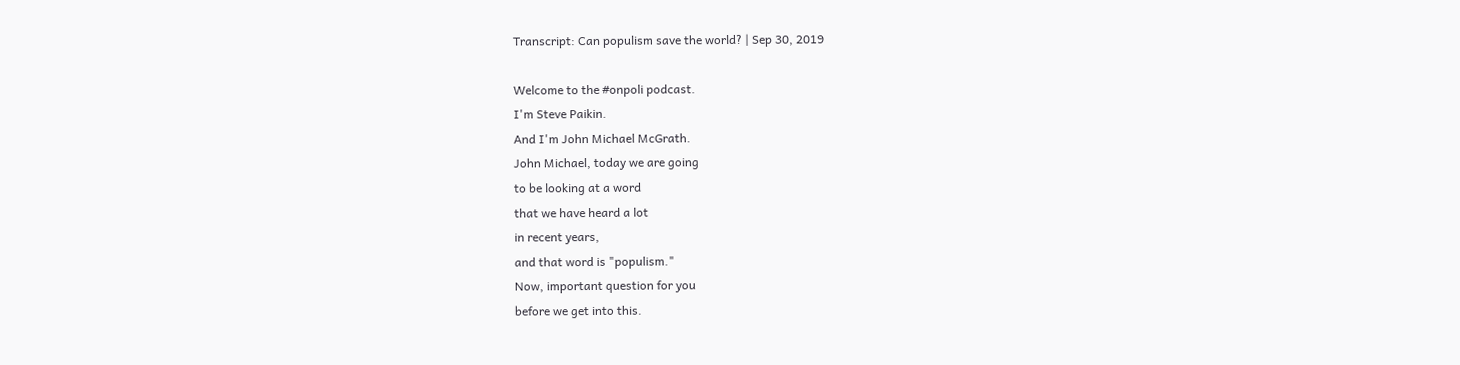Transcript: Can populism save the world? | Sep 30, 2019

Welcome to the #onpoli podcast.
I'm Steve Paikin.
And I'm John Michael McGrath.
John Michael, today we are going
to be looking at a word
that we have heard a lot
in recent years,
and that word is "populism."
Now, important question for you
before we get into this.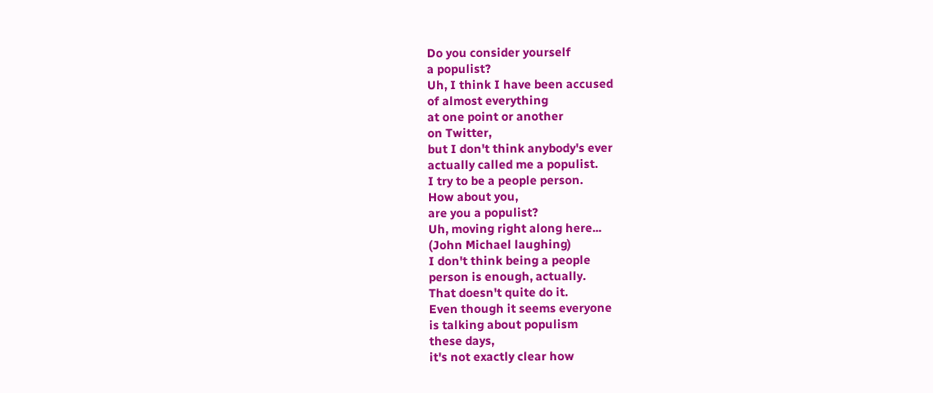Do you consider yourself
a populist?
Uh, I think I have been accused
of almost everything
at one point or another
on Twitter,
but I don't think anybody's ever
actually called me a populist.
I try to be a people person.
How about you,
are you a populist?
Uh, moving right along here...
(John Michael laughing)
I don't think being a people
person is enough, actually.
That doesn't quite do it.
Even though it seems everyone
is talking about populism
these days,
it's not exactly clear how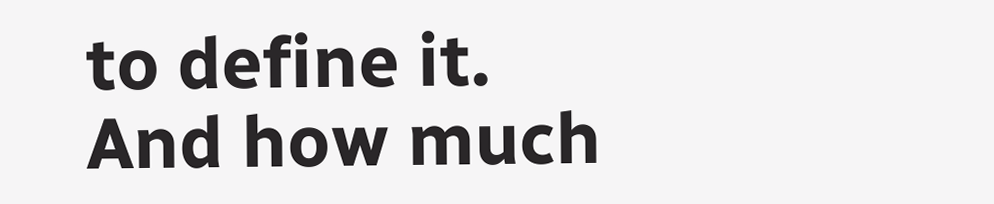to define it.
And how much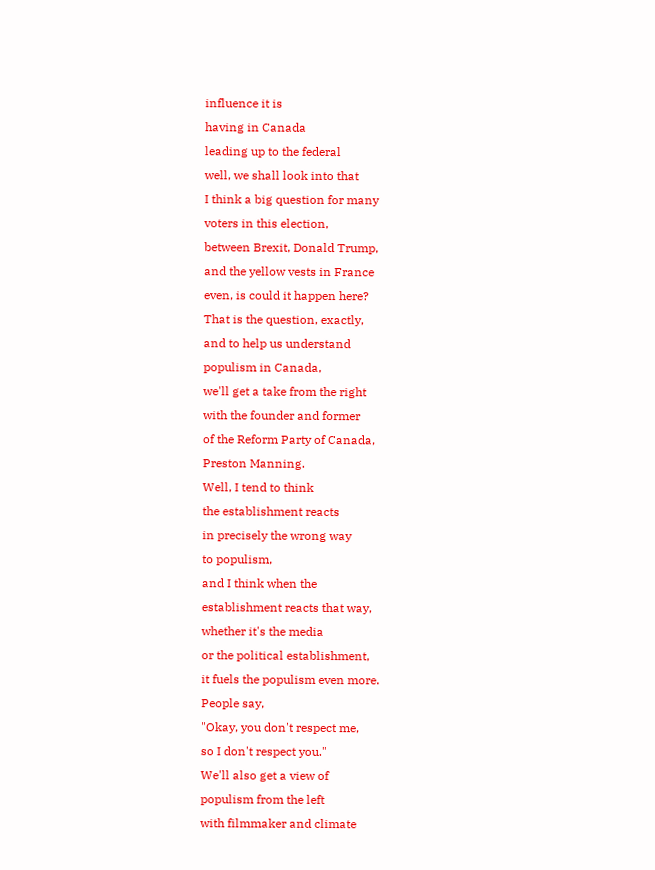influence it is
having in Canada
leading up to the federal
well, we shall look into that
I think a big question for many
voters in this election,
between Brexit, Donald Trump,
and the yellow vests in France
even, is could it happen here?
That is the question, exactly,
and to help us understand
populism in Canada,
we'll get a take from the right
with the founder and former
of the Reform Party of Canada,
Preston Manning.
Well, I tend to think
the establishment reacts
in precisely the wrong way
to populism,
and I think when the
establishment reacts that way,
whether it's the media
or the political establishment,
it fuels the populism even more.
People say,
"Okay, you don't respect me,
so I don't respect you."
We'll also get a view of
populism from the left
with filmmaker and climate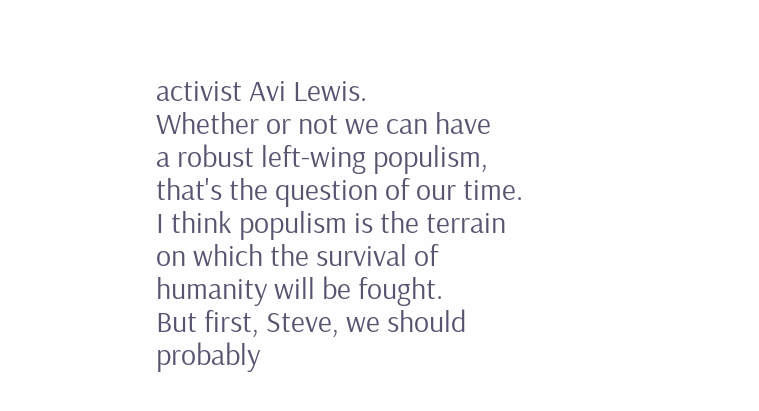activist Avi Lewis.
Whether or not we can have
a robust left-wing populism,
that's the question of our time.
I think populism is the terrain
on which the survival of
humanity will be fought.
But first, Steve, we should
probably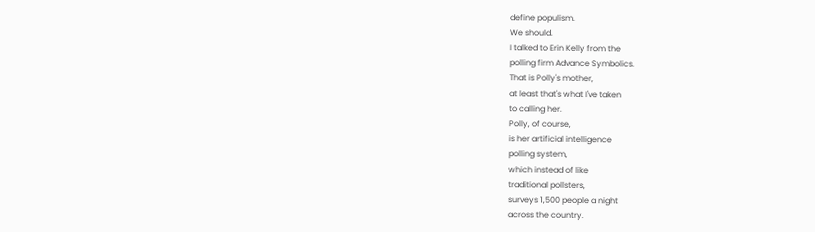define populism.
We should.
I talked to Erin Kelly from the
polling firm Advance Symbolics.
That is Polly's mother,
at least that's what I've taken
to calling her.
Polly, of course,
is her artificial intelligence
polling system,
which instead of like
traditional pollsters,
surveys 1,500 people a night
across the country.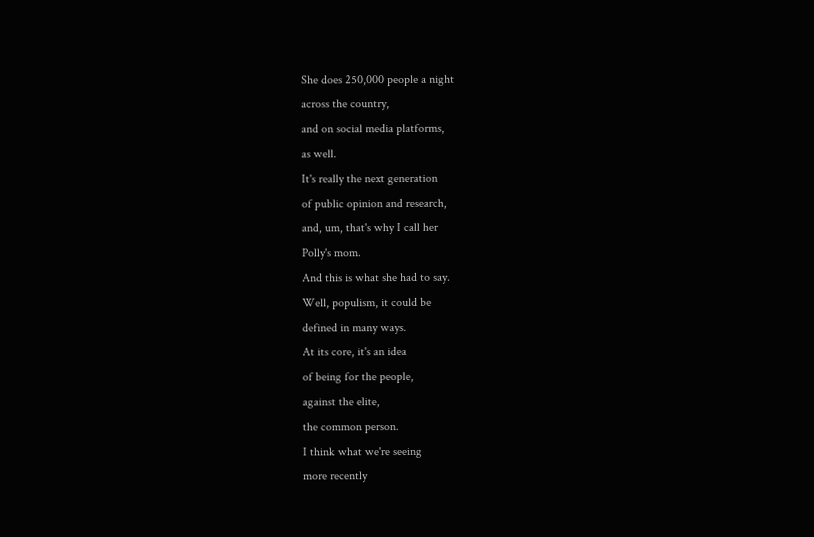She does 250,000 people a night
across the country,
and on social media platforms,
as well.
It's really the next generation
of public opinion and research,
and, um, that's why I call her
Polly's mom.
And this is what she had to say.
Well, populism, it could be
defined in many ways.
At its core, it's an idea
of being for the people,
against the elite,
the common person.
I think what we're seeing
more recently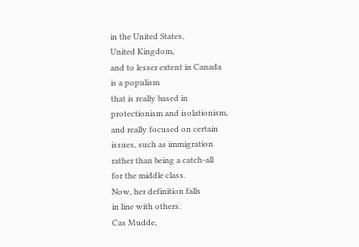in the United States,
United Kingdom,
and to lesser extent in Canada
is a populism
that is really based in
protectionism and isolationism,
and really focused on certain
issues, such as immigration
rather than being a catch-all
for the middle class.
Now, her definition falls
in line with others.
Cas Mudde,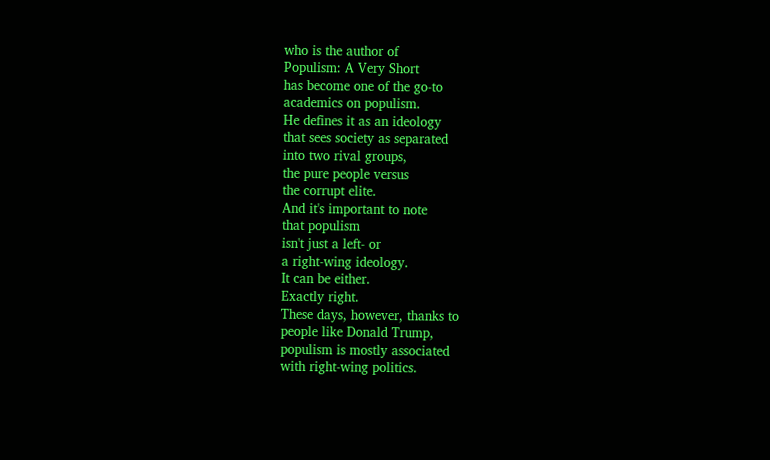who is the author of
Populism: A Very Short
has become one of the go-to
academics on populism.
He defines it as an ideology
that sees society as separated
into two rival groups,
the pure people versus
the corrupt elite.
And it's important to note
that populism
isn't just a left- or
a right-wing ideology.
It can be either.
Exactly right.
These days, however, thanks to
people like Donald Trump,
populism is mostly associated
with right-wing politics.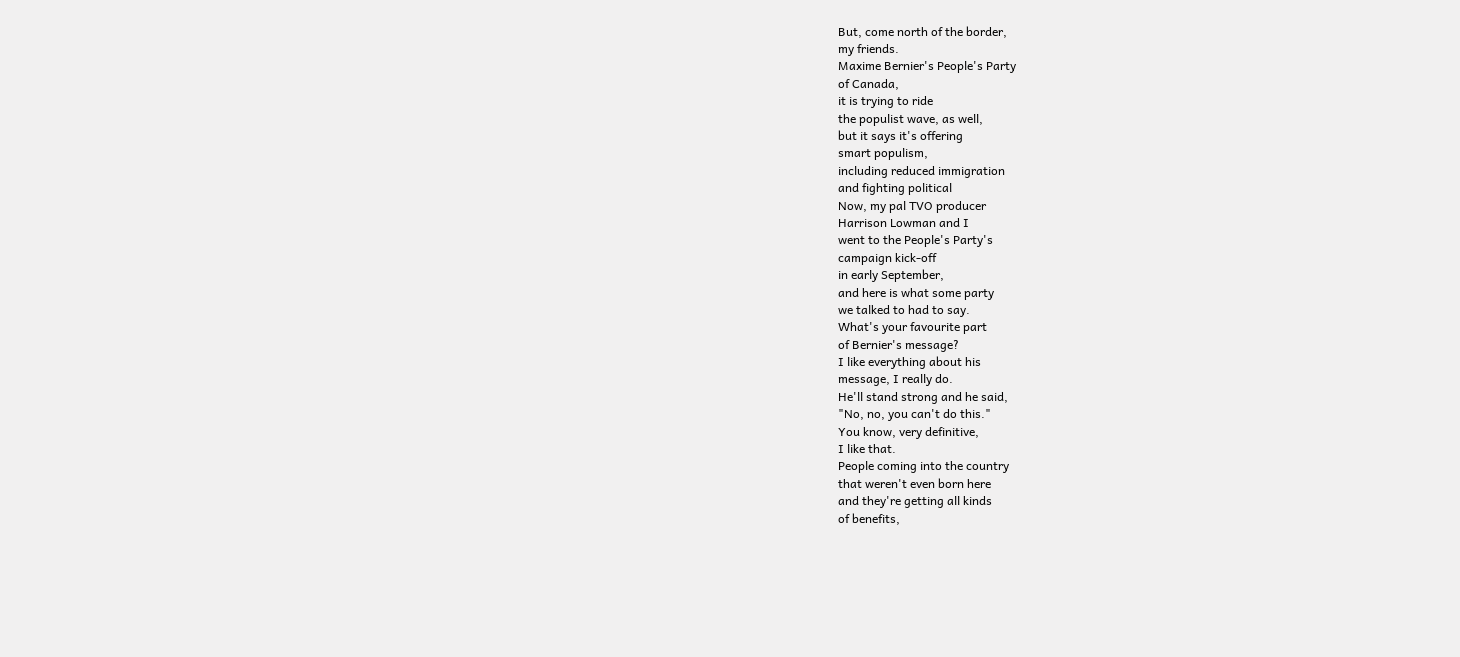But, come north of the border,
my friends.
Maxime Bernier's People's Party
of Canada,
it is trying to ride
the populist wave, as well,
but it says it's offering
smart populism,
including reduced immigration
and fighting political
Now, my pal TVO producer
Harrison Lowman and I
went to the People's Party's
campaign kick-off
in early September,
and here is what some party
we talked to had to say.
What's your favourite part
of Bernier's message?
I like everything about his
message, I really do.
He'll stand strong and he said,
"No, no, you can't do this."
You know, very definitive,
I like that.
People coming into the country
that weren't even born here
and they're getting all kinds
of benefits,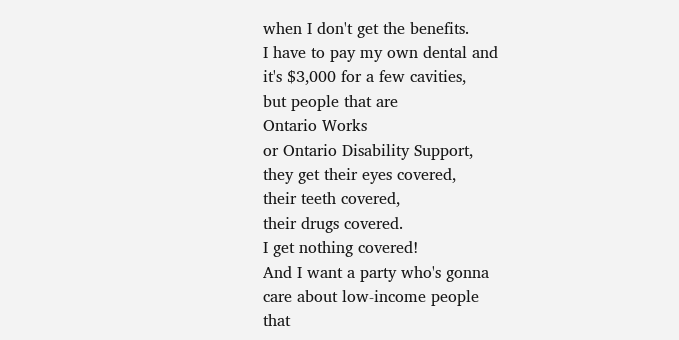when I don't get the benefits.
I have to pay my own dental and
it's $3,000 for a few cavities,
but people that are
Ontario Works
or Ontario Disability Support,
they get their eyes covered,
their teeth covered,
their drugs covered.
I get nothing covered!
And I want a party who's gonna
care about low-income people
that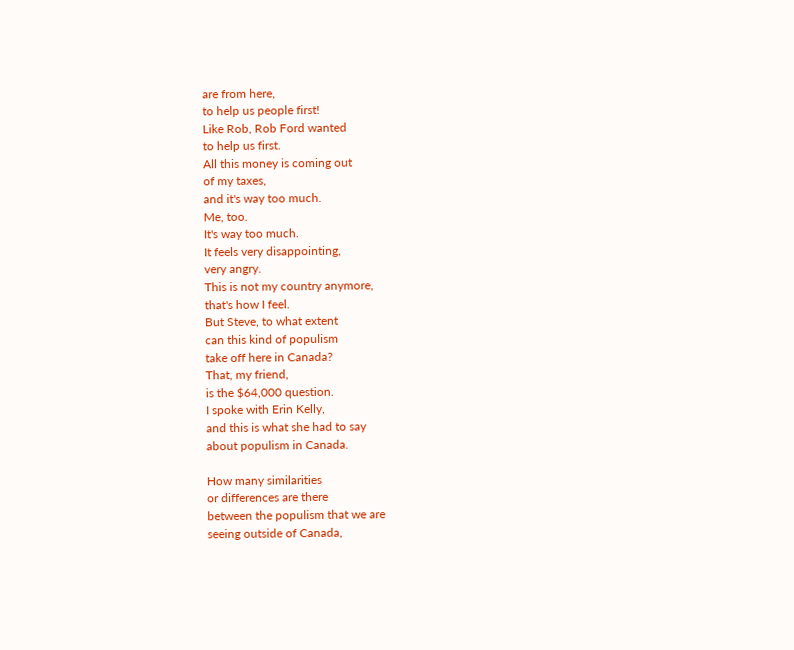are from here,
to help us people first!
Like Rob, Rob Ford wanted
to help us first.
All this money is coming out
of my taxes,
and it's way too much.
Me, too.
It's way too much.
It feels very disappointing,
very angry.
This is not my country anymore,
that's how I feel.
But Steve, to what extent
can this kind of populism
take off here in Canada?
That, my friend,
is the $64,000 question.
I spoke with Erin Kelly,
and this is what she had to say
about populism in Canada.

How many similarities
or differences are there
between the populism that we are
seeing outside of Canada,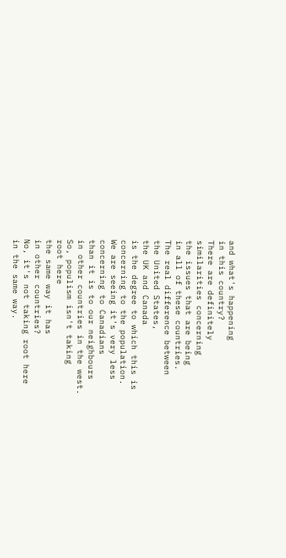and what's happening
in this country?
There are definitely
similarities concerning
the issues that are being
in all of these countries.
The real difference between
the United States,
the UK and Canada
is the degree to which this is
concerning to the population.
We are seeing it's very less
concerning to Canadians
than it is to our neighbours
in other countries in the west.
So, populism isn't taking
root here
the same way it has
in other countries?
No, it's not taking root here
in the same way.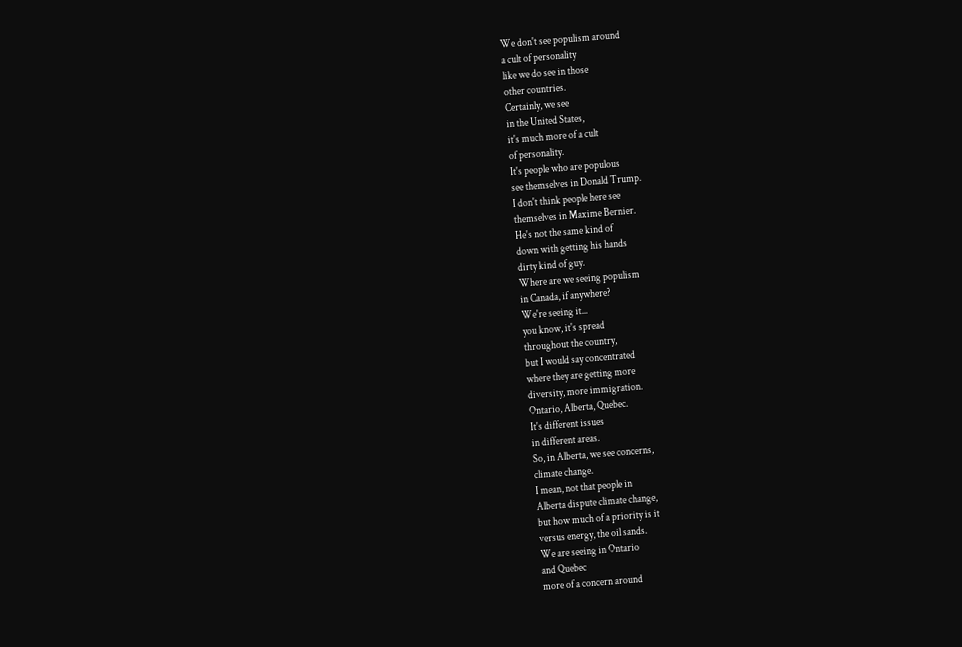We don't see populism around
a cult of personality
like we do see in those
other countries.
Certainly, we see
in the United States,
it's much more of a cult
of personality.
It's people who are populous
see themselves in Donald Trump.
I don't think people here see
themselves in Maxime Bernier.
He's not the same kind of
down with getting his hands
dirty kind of guy.
Where are we seeing populism
in Canada, if anywhere?
We're seeing it...
you know, it's spread
throughout the country,
but I would say concentrated
where they are getting more
diversity, more immigration.
Ontario, Alberta, Quebec.
It's different issues
in different areas.
So, in Alberta, we see concerns,
climate change.
I mean, not that people in
Alberta dispute climate change,
but how much of a priority is it
versus energy, the oil sands.
We are seeing in Ontario
and Quebec
more of a concern around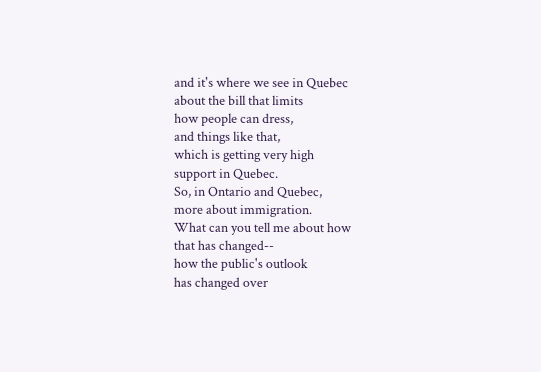and it's where we see in Quebec
about the bill that limits
how people can dress,
and things like that,
which is getting very high
support in Quebec.
So, in Ontario and Quebec,
more about immigration.
What can you tell me about how
that has changed--
how the public's outlook
has changed over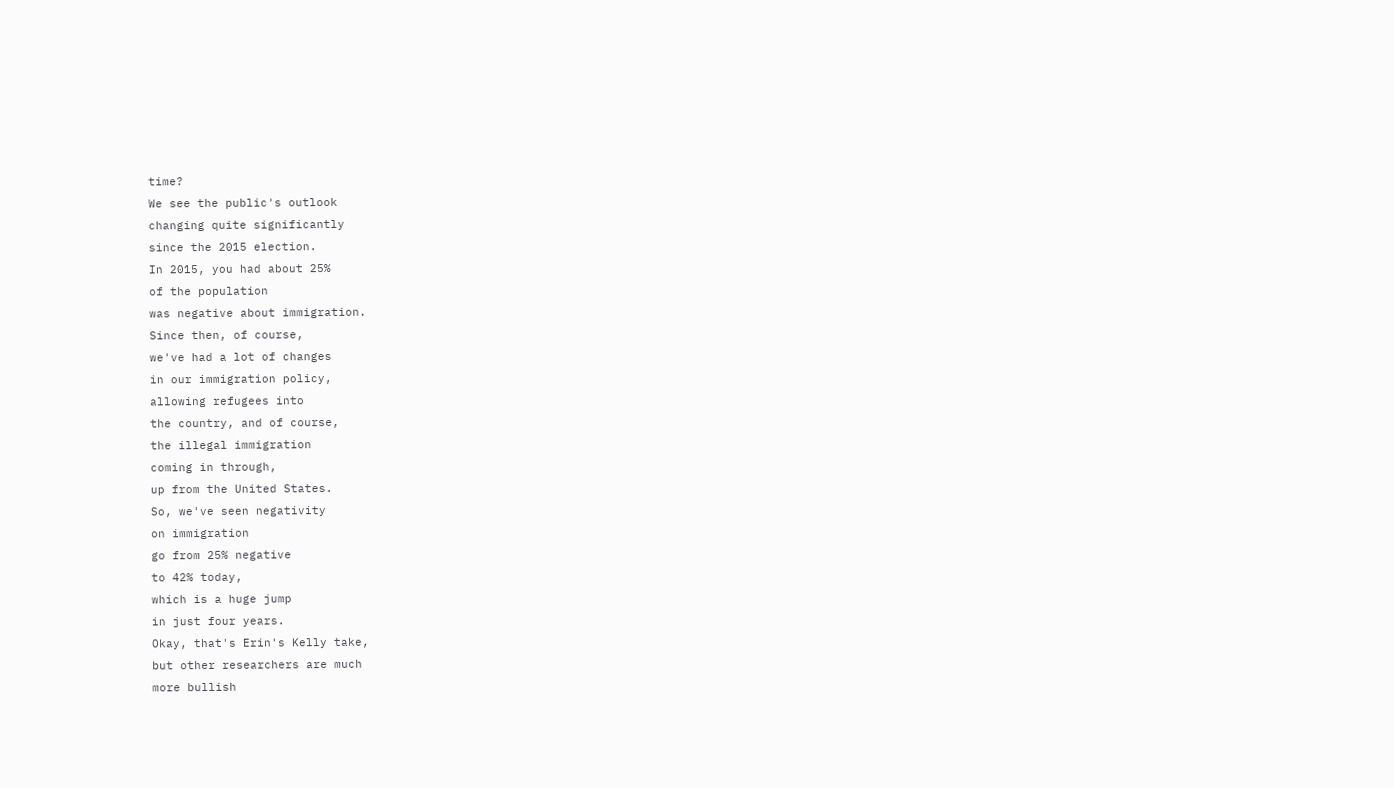time?
We see the public's outlook
changing quite significantly
since the 2015 election.
In 2015, you had about 25%
of the population
was negative about immigration.
Since then, of course,
we've had a lot of changes
in our immigration policy,
allowing refugees into
the country, and of course,
the illegal immigration
coming in through,
up from the United States.
So, we've seen negativity
on immigration
go from 25% negative
to 42% today,
which is a huge jump
in just four years.
Okay, that's Erin's Kelly take,
but other researchers are much
more bullish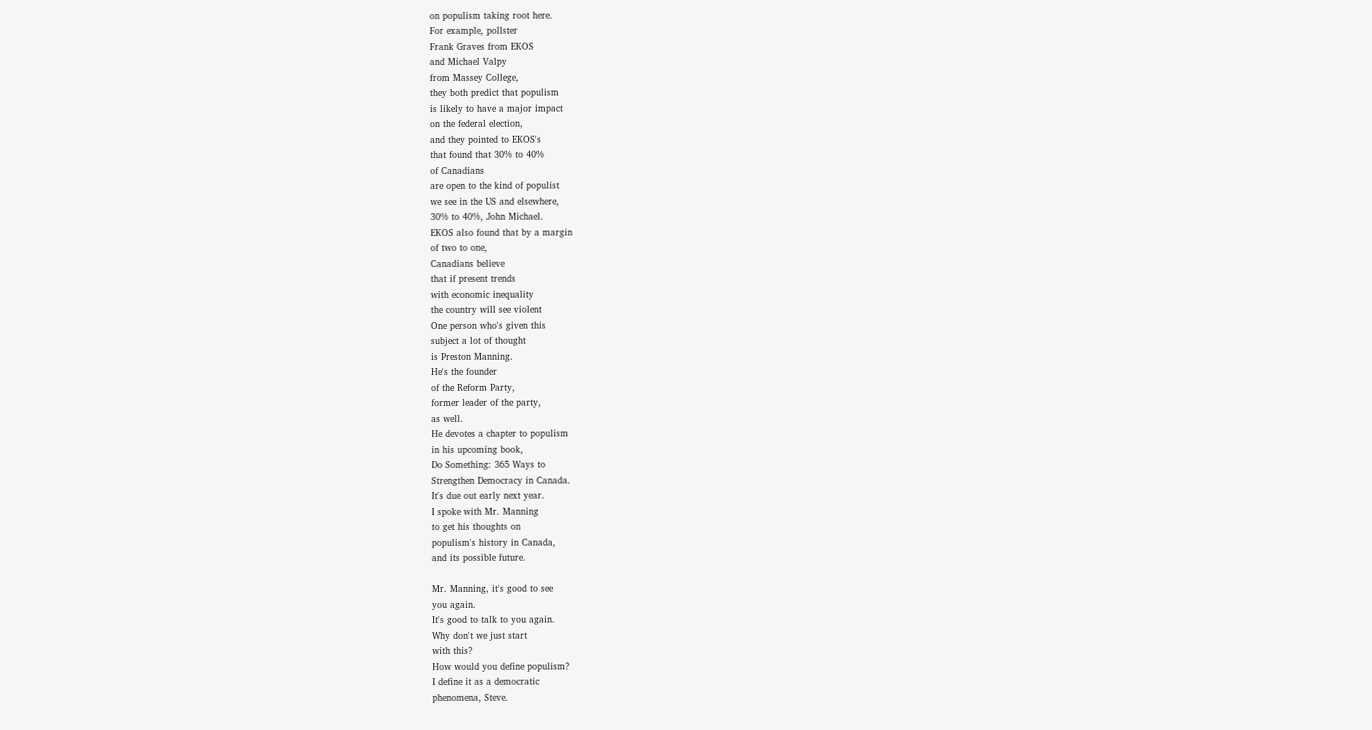on populism taking root here.
For example, pollster
Frank Graves from EKOS
and Michael Valpy
from Massey College,
they both predict that populism
is likely to have a major impact
on the federal election,
and they pointed to EKOS's
that found that 30% to 40%
of Canadians
are open to the kind of populist
we see in the US and elsewhere,
30% to 40%, John Michael.
EKOS also found that by a margin
of two to one,
Canadians believe
that if present trends
with economic inequality
the country will see violent
One person who's given this
subject a lot of thought
is Preston Manning.
He's the founder
of the Reform Party,
former leader of the party,
as well.
He devotes a chapter to populism
in his upcoming book,
Do Something: 365 Ways to
Strengthen Democracy in Canada.
It's due out early next year.
I spoke with Mr. Manning
to get his thoughts on
populism's history in Canada,
and its possible future.

Mr. Manning, it's good to see
you again.
It's good to talk to you again.
Why don't we just start
with this?
How would you define populism?
I define it as a democratic
phenomena, Steve.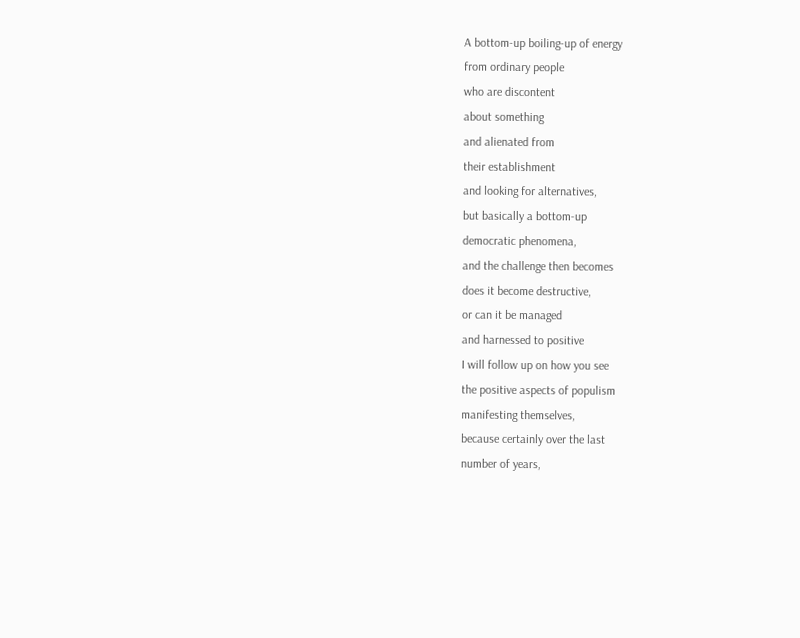A bottom-up boiling-up of energy
from ordinary people
who are discontent
about something
and alienated from
their establishment
and looking for alternatives,
but basically a bottom-up
democratic phenomena,
and the challenge then becomes
does it become destructive,
or can it be managed
and harnessed to positive
I will follow up on how you see
the positive aspects of populism
manifesting themselves,
because certainly over the last
number of years,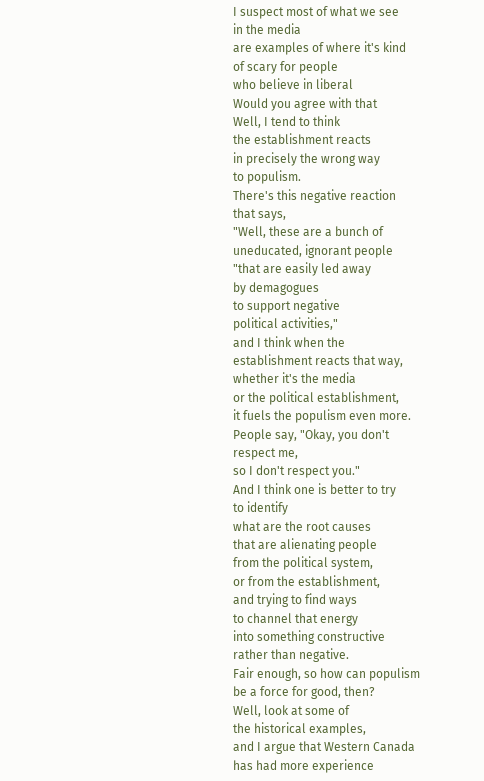I suspect most of what we see
in the media
are examples of where it's kind
of scary for people
who believe in liberal
Would you agree with that
Well, I tend to think
the establishment reacts
in precisely the wrong way
to populism.
There's this negative reaction
that says,
"Well, these are a bunch of
uneducated, ignorant people
"that are easily led away
by demagogues
to support negative
political activities,"
and I think when the
establishment reacts that way,
whether it's the media
or the political establishment,
it fuels the populism even more.
People say, "Okay, you don't
respect me,
so I don't respect you."
And I think one is better to try
to identify
what are the root causes
that are alienating people
from the political system,
or from the establishment,
and trying to find ways
to channel that energy
into something constructive
rather than negative.
Fair enough, so how can populism
be a force for good, then?
Well, look at some of
the historical examples,
and I argue that Western Canada
has had more experience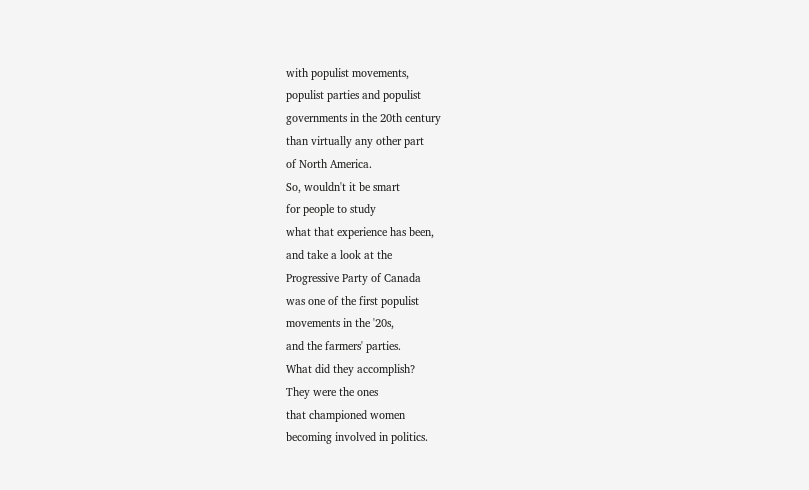with populist movements,
populist parties and populist
governments in the 20th century
than virtually any other part
of North America.
So, wouldn't it be smart
for people to study
what that experience has been,
and take a look at the
Progressive Party of Canada
was one of the first populist
movements in the '20s,
and the farmers' parties.
What did they accomplish?
They were the ones
that championed women
becoming involved in politics.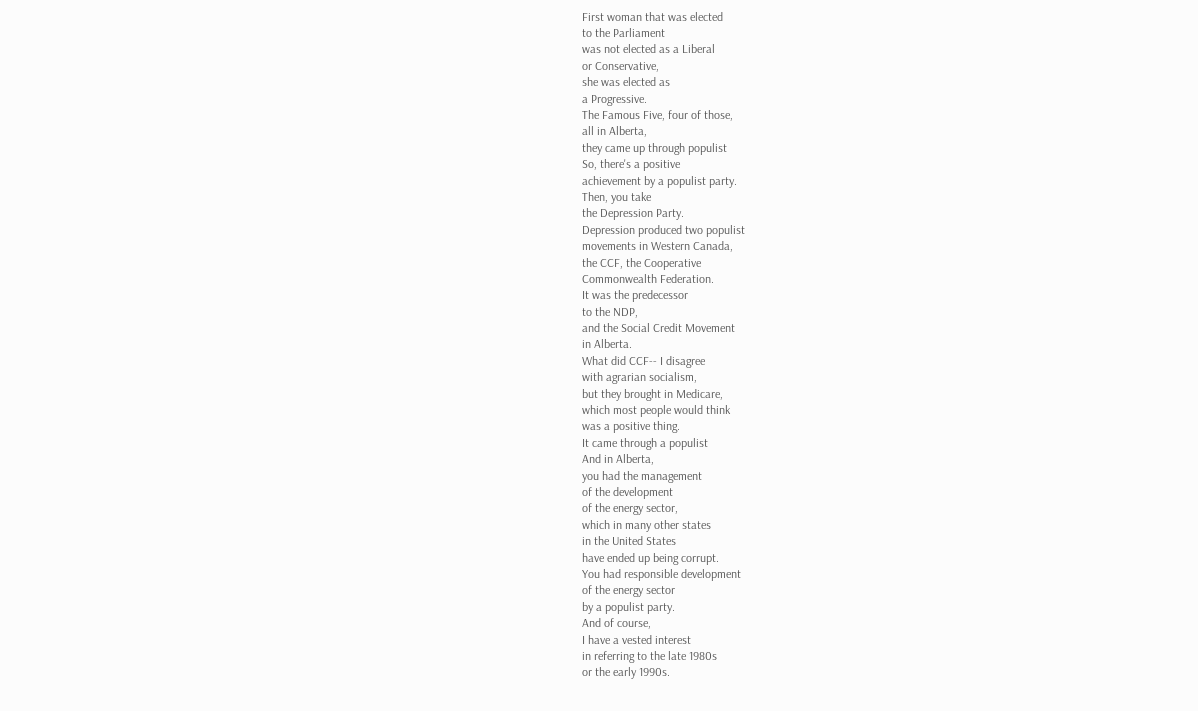First woman that was elected
to the Parliament
was not elected as a Liberal
or Conservative,
she was elected as
a Progressive.
The Famous Five, four of those,
all in Alberta,
they came up through populist
So, there's a positive
achievement by a populist party.
Then, you take
the Depression Party.
Depression produced two populist
movements in Western Canada,
the CCF, the Cooperative
Commonwealth Federation.
It was the predecessor
to the NDP,
and the Social Credit Movement
in Alberta.
What did CCF-- I disagree
with agrarian socialism,
but they brought in Medicare,
which most people would think
was a positive thing.
It came through a populist
And in Alberta,
you had the management
of the development
of the energy sector,
which in many other states
in the United States
have ended up being corrupt.
You had responsible development
of the energy sector
by a populist party.
And of course,
I have a vested interest
in referring to the late 1980s
or the early 1990s.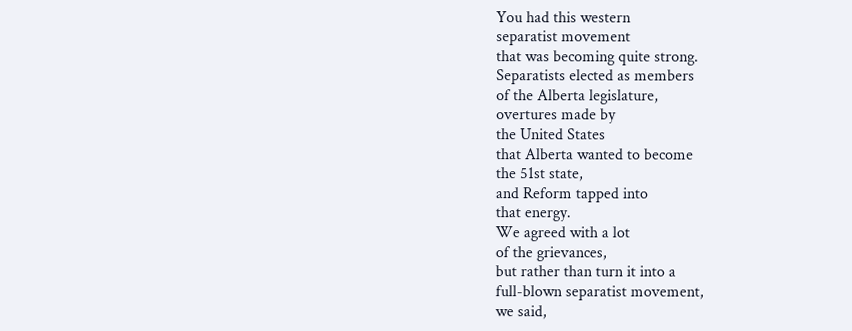You had this western
separatist movement
that was becoming quite strong.
Separatists elected as members
of the Alberta legislature,
overtures made by
the United States
that Alberta wanted to become
the 51st state,
and Reform tapped into
that energy.
We agreed with a lot
of the grievances,
but rather than turn it into a
full-blown separatist movement,
we said,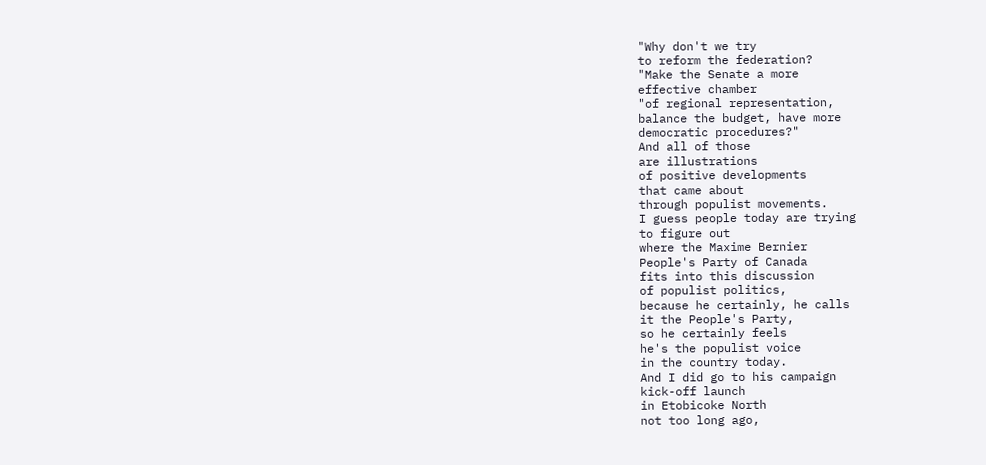"Why don't we try
to reform the federation?
"Make the Senate a more
effective chamber
"of regional representation,
balance the budget, have more
democratic procedures?"
And all of those
are illustrations
of positive developments
that came about
through populist movements.
I guess people today are trying
to figure out
where the Maxime Bernier
People's Party of Canada
fits into this discussion
of populist politics,
because he certainly, he calls
it the People's Party,
so he certainly feels
he's the populist voice
in the country today.
And I did go to his campaign
kick-off launch
in Etobicoke North
not too long ago,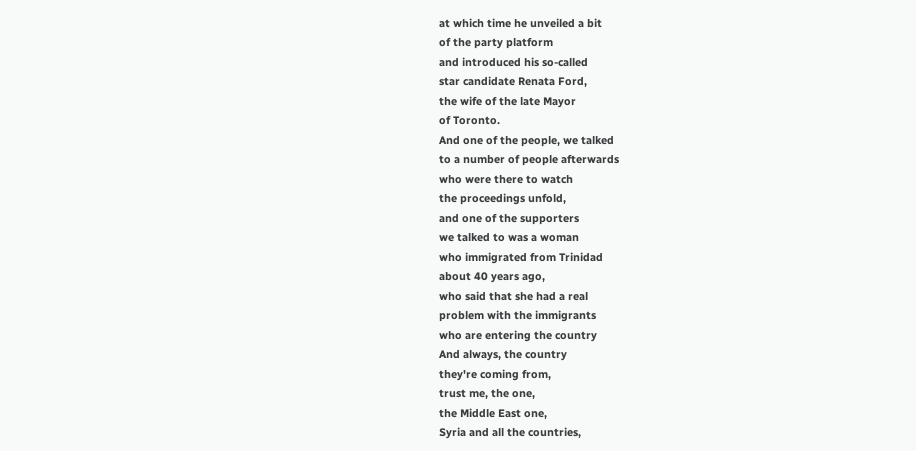at which time he unveiled a bit
of the party platform
and introduced his so-called
star candidate Renata Ford,
the wife of the late Mayor
of Toronto.
And one of the people, we talked
to a number of people afterwards
who were there to watch
the proceedings unfold,
and one of the supporters
we talked to was a woman
who immigrated from Trinidad
about 40 years ago,
who said that she had a real
problem with the immigrants
who are entering the country
And always, the country
they're coming from,
trust me, the one,
the Middle East one,
Syria and all the countries,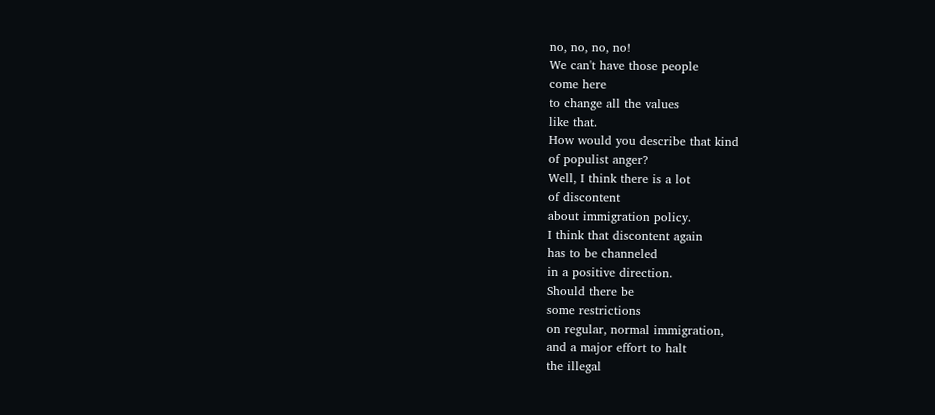no, no, no, no!
We can't have those people
come here
to change all the values
like that.
How would you describe that kind
of populist anger?
Well, I think there is a lot
of discontent
about immigration policy.
I think that discontent again
has to be channeled
in a positive direction.
Should there be
some restrictions
on regular, normal immigration,
and a major effort to halt
the illegal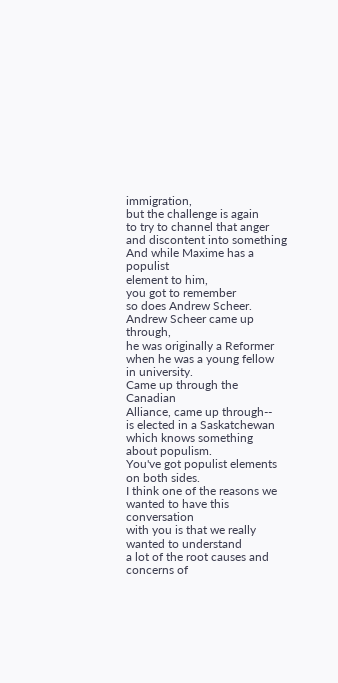immigration,
but the challenge is again
to try to channel that anger
and discontent into something
And while Maxime has a populist
element to him,
you got to remember
so does Andrew Scheer.
Andrew Scheer came up through,
he was originally a Reformer
when he was a young fellow
in university.
Came up through the Canadian
Alliance, came up through--
is elected in a Saskatchewan
which knows something
about populism.
You've got populist elements
on both sides.
I think one of the reasons we
wanted to have this conversation
with you is that we really
wanted to understand
a lot of the root causes and
concerns of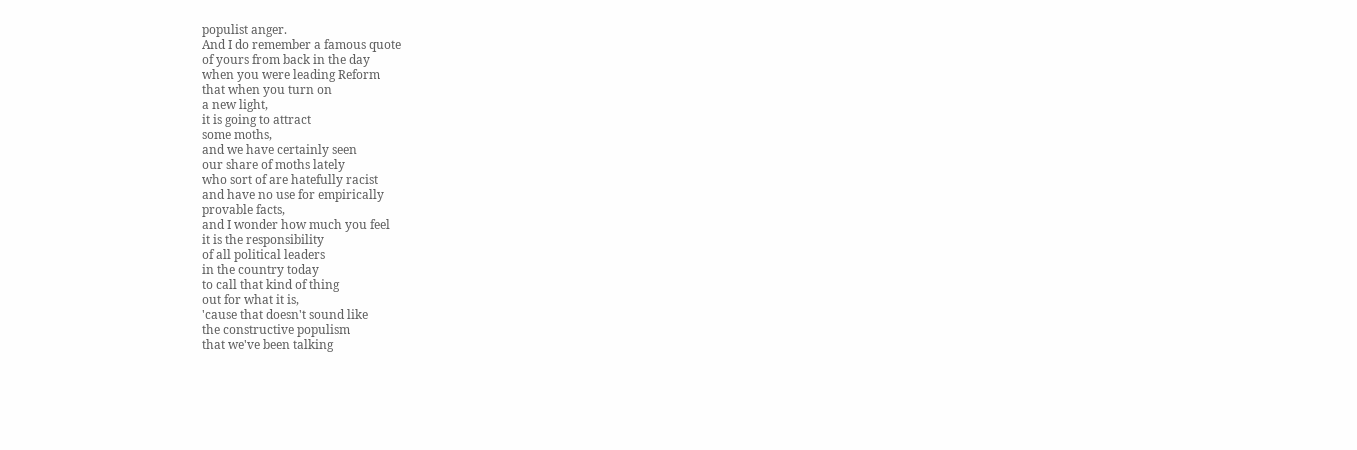populist anger.
And I do remember a famous quote
of yours from back in the day
when you were leading Reform
that when you turn on
a new light,
it is going to attract
some moths,
and we have certainly seen
our share of moths lately
who sort of are hatefully racist
and have no use for empirically
provable facts,
and I wonder how much you feel
it is the responsibility
of all political leaders
in the country today
to call that kind of thing
out for what it is,
'cause that doesn't sound like
the constructive populism
that we've been talking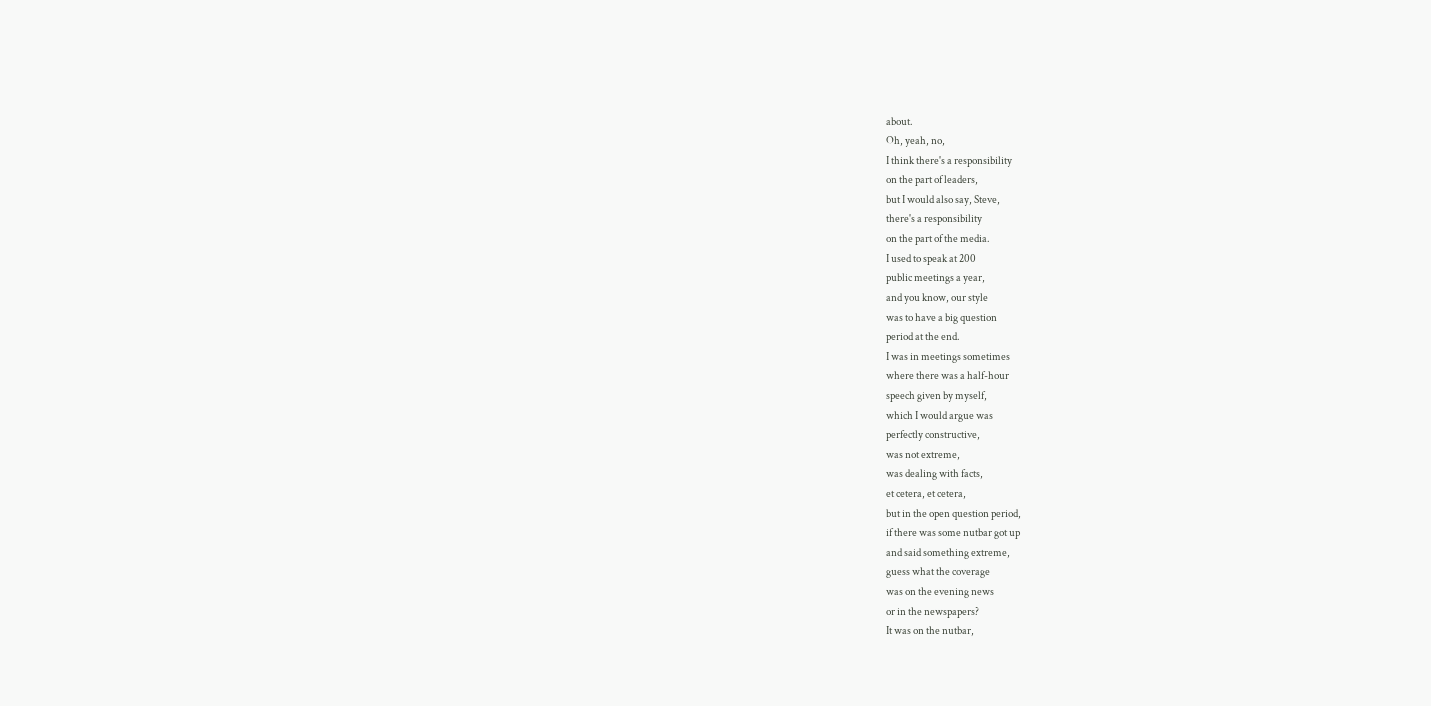about.
Oh, yeah, no,
I think there's a responsibility
on the part of leaders,
but I would also say, Steve,
there's a responsibility
on the part of the media.
I used to speak at 200
public meetings a year,
and you know, our style
was to have a big question
period at the end.
I was in meetings sometimes
where there was a half-hour
speech given by myself,
which I would argue was
perfectly constructive,
was not extreme,
was dealing with facts,
et cetera, et cetera,
but in the open question period,
if there was some nutbar got up
and said something extreme,
guess what the coverage
was on the evening news
or in the newspapers?
It was on the nutbar,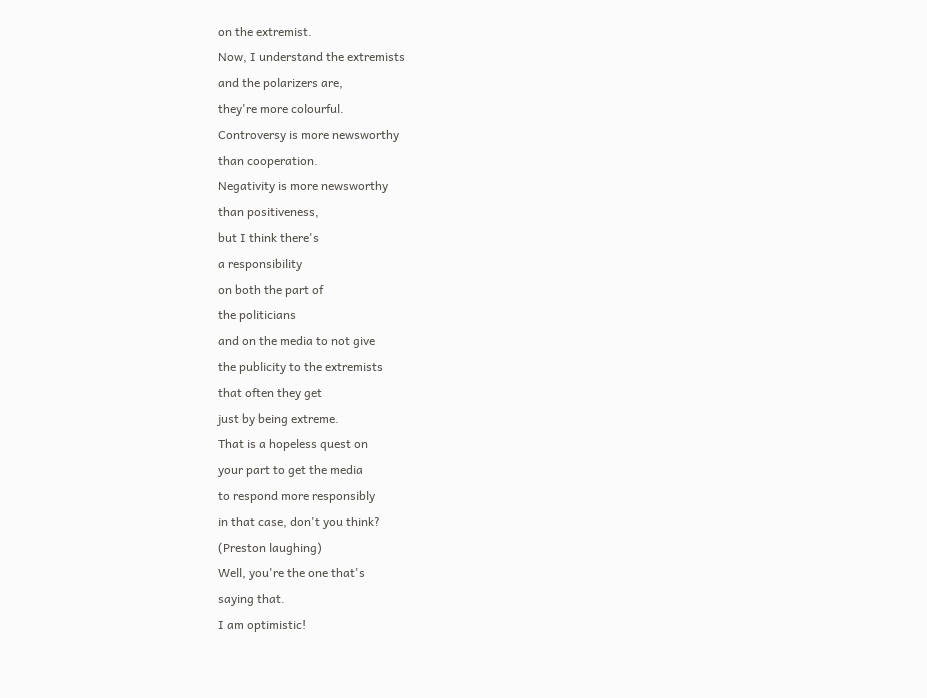on the extremist.
Now, I understand the extremists
and the polarizers are,
they're more colourful.
Controversy is more newsworthy
than cooperation.
Negativity is more newsworthy
than positiveness,
but I think there's
a responsibility
on both the part of
the politicians
and on the media to not give
the publicity to the extremists
that often they get
just by being extreme.
That is a hopeless quest on
your part to get the media
to respond more responsibly
in that case, don't you think?
(Preston laughing)
Well, you're the one that's
saying that.
I am optimistic!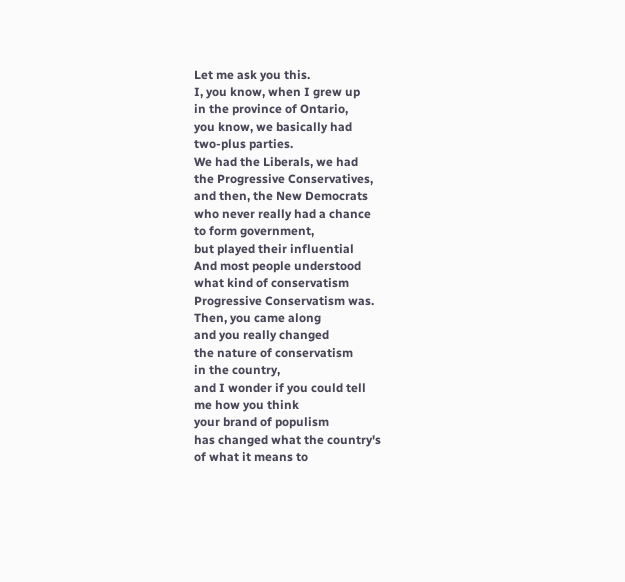Let me ask you this.
I, you know, when I grew up
in the province of Ontario,
you know, we basically had
two-plus parties.
We had the Liberals, we had
the Progressive Conservatives,
and then, the New Democrats
who never really had a chance
to form government,
but played their influential
And most people understood
what kind of conservatism
Progressive Conservatism was.
Then, you came along
and you really changed
the nature of conservatism
in the country,
and I wonder if you could tell
me how you think
your brand of populism
has changed what the country's
of what it means to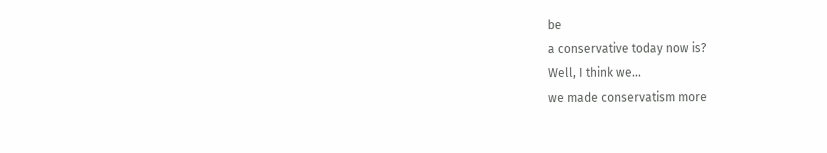be
a conservative today now is?
Well, I think we...
we made conservatism more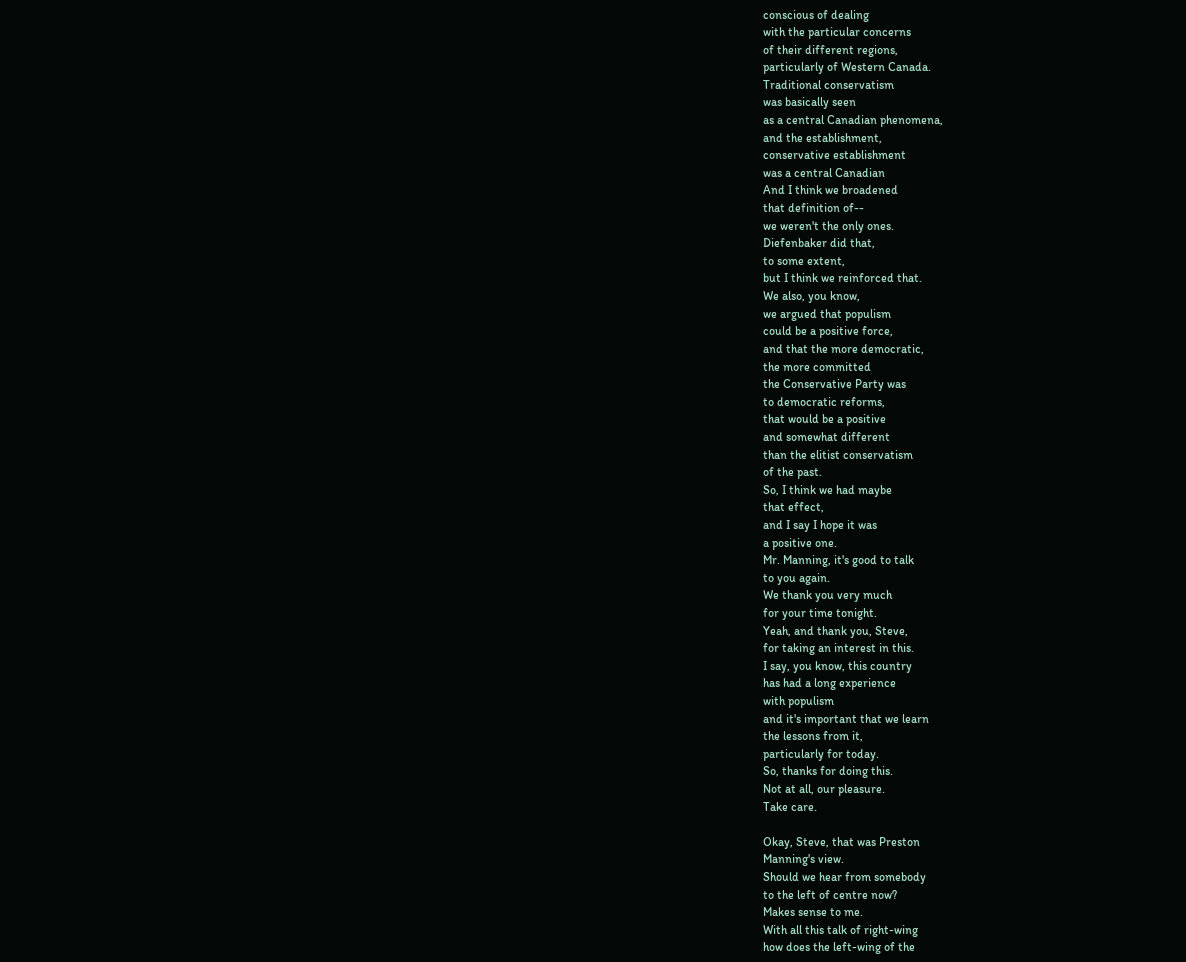conscious of dealing
with the particular concerns
of their different regions,
particularly of Western Canada.
Traditional conservatism
was basically seen
as a central Canadian phenomena,
and the establishment,
conservative establishment
was a central Canadian
And I think we broadened
that definition of--
we weren't the only ones.
Diefenbaker did that,
to some extent,
but I think we reinforced that.
We also, you know,
we argued that populism
could be a positive force,
and that the more democratic,
the more committed
the Conservative Party was
to democratic reforms,
that would be a positive
and somewhat different
than the elitist conservatism
of the past.
So, I think we had maybe
that effect,
and I say I hope it was
a positive one.
Mr. Manning, it's good to talk
to you again.
We thank you very much
for your time tonight.
Yeah, and thank you, Steve,
for taking an interest in this.
I say, you know, this country
has had a long experience
with populism
and it's important that we learn
the lessons from it,
particularly for today.
So, thanks for doing this.
Not at all, our pleasure.
Take care.

Okay, Steve, that was Preston
Manning's view.
Should we hear from somebody
to the left of centre now?
Makes sense to me.
With all this talk of right-wing
how does the left-wing of the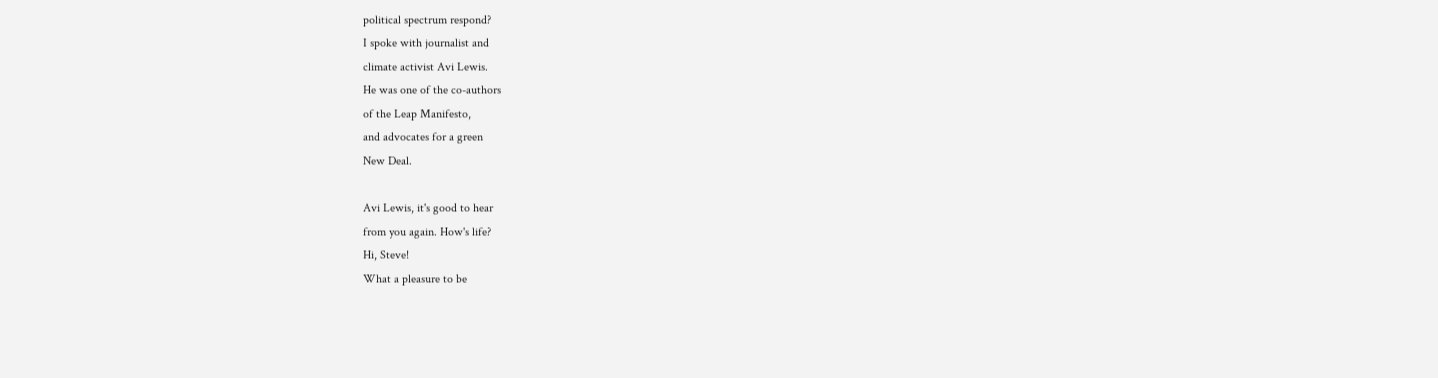political spectrum respond?
I spoke with journalist and
climate activist Avi Lewis.
He was one of the co-authors
of the Leap Manifesto,
and advocates for a green
New Deal.

Avi Lewis, it's good to hear
from you again. How's life?
Hi, Steve!
What a pleasure to be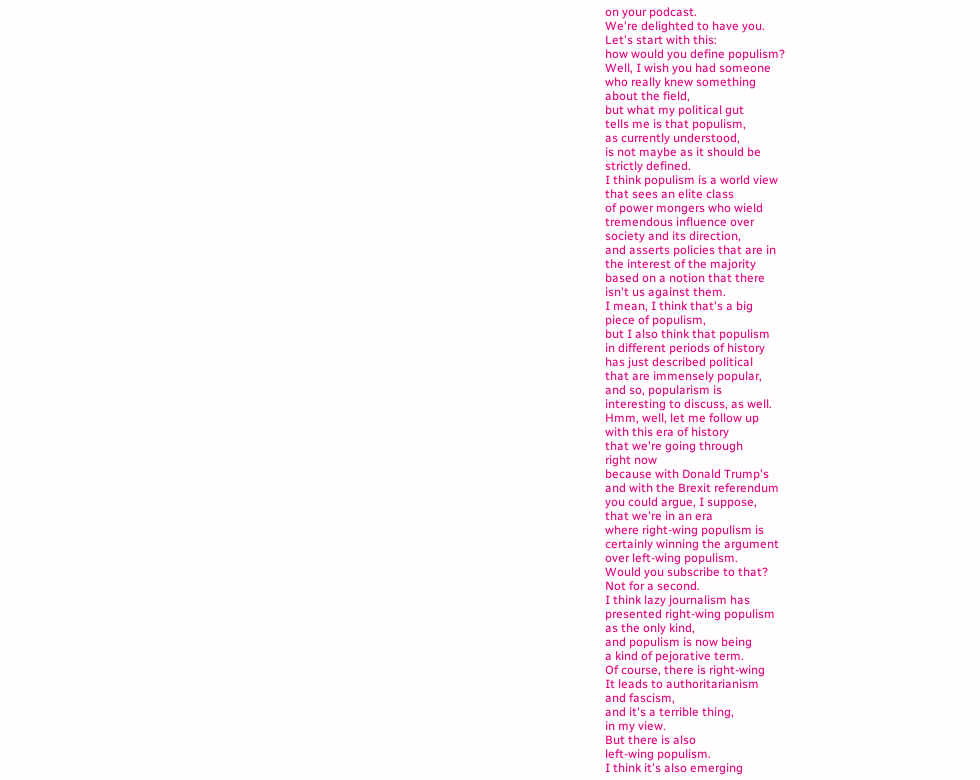on your podcast.
We're delighted to have you.
Let's start with this:
how would you define populism?
Well, I wish you had someone
who really knew something
about the field,
but what my political gut
tells me is that populism,
as currently understood,
is not maybe as it should be
strictly defined.
I think populism is a world view
that sees an elite class
of power mongers who wield
tremendous influence over
society and its direction,
and asserts policies that are in
the interest of the majority
based on a notion that there
isn't us against them.
I mean, I think that's a big
piece of populism,
but I also think that populism
in different periods of history
has just described political
that are immensely popular,
and so, popularism is
interesting to discuss, as well.
Hmm, well, let me follow up
with this era of history
that we're going through
right now
because with Donald Trump's
and with the Brexit referendum
you could argue, I suppose,
that we're in an era
where right-wing populism is
certainly winning the argument
over left-wing populism.
Would you subscribe to that?
Not for a second.
I think lazy journalism has
presented right-wing populism
as the only kind,
and populism is now being
a kind of pejorative term.
Of course, there is right-wing
It leads to authoritarianism
and fascism,
and it's a terrible thing,
in my view.
But there is also
left-wing populism.
I think it's also emerging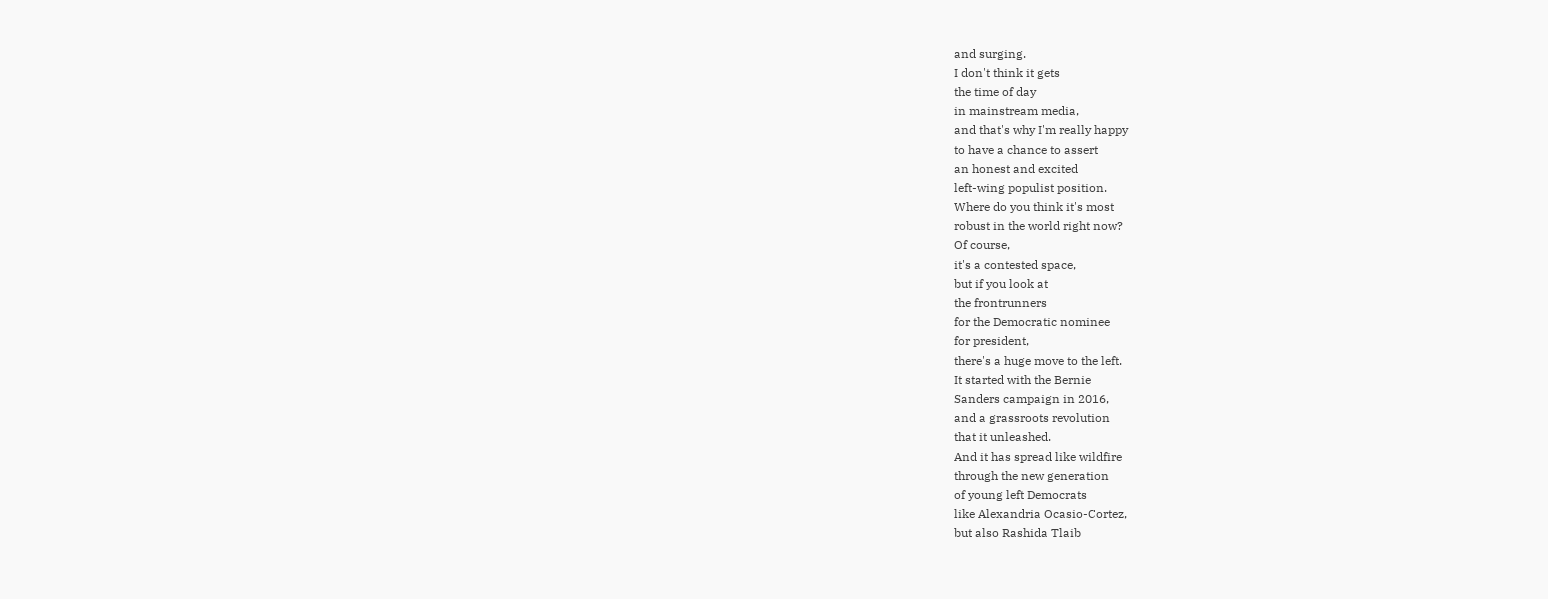and surging.
I don't think it gets
the time of day
in mainstream media,
and that's why I'm really happy
to have a chance to assert
an honest and excited
left-wing populist position.
Where do you think it's most
robust in the world right now?
Of course,
it's a contested space,
but if you look at
the frontrunners
for the Democratic nominee
for president,
there's a huge move to the left.
It started with the Bernie
Sanders campaign in 2016,
and a grassroots revolution
that it unleashed.
And it has spread like wildfire
through the new generation
of young left Democrats
like Alexandria Ocasio-Cortez,
but also Rashida Tlaib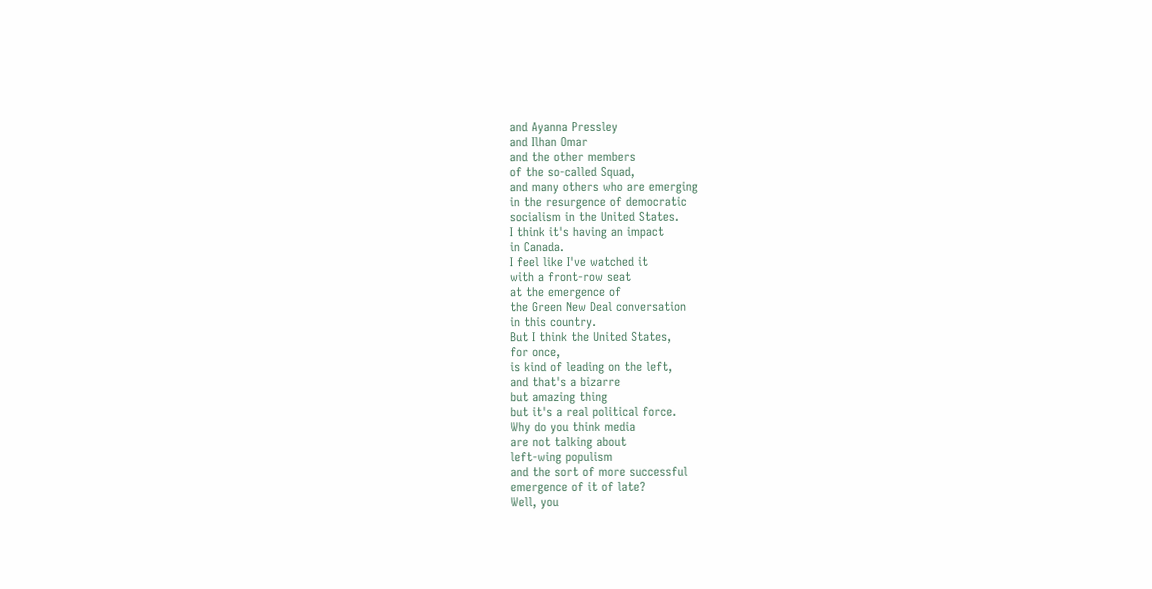and Ayanna Pressley
and Ilhan Omar
and the other members
of the so-called Squad,
and many others who are emerging
in the resurgence of democratic
socialism in the United States.
I think it's having an impact
in Canada.
I feel like I've watched it
with a front-row seat
at the emergence of
the Green New Deal conversation
in this country.
But I think the United States,
for once,
is kind of leading on the left,
and that's a bizarre
but amazing thing
but it's a real political force.
Why do you think media
are not talking about
left-wing populism
and the sort of more successful
emergence of it of late?
Well, you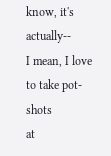know, it's actually--
I mean, I love to take pot-shots
at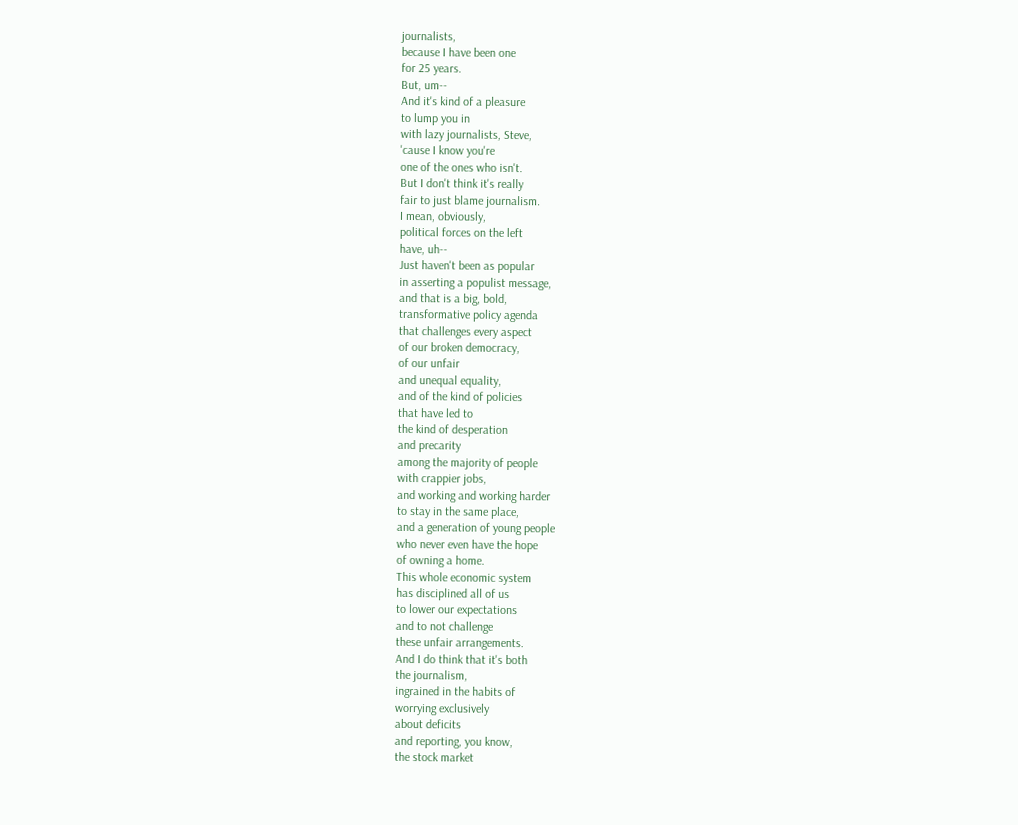journalists,
because I have been one
for 25 years.
But, um--
And it's kind of a pleasure
to lump you in
with lazy journalists, Steve,
'cause I know you're
one of the ones who isn't.
But I don't think it's really
fair to just blame journalism.
I mean, obviously,
political forces on the left
have, uh--
Just haven't been as popular
in asserting a populist message,
and that is a big, bold,
transformative policy agenda
that challenges every aspect
of our broken democracy,
of our unfair
and unequal equality,
and of the kind of policies
that have led to
the kind of desperation
and precarity
among the majority of people
with crappier jobs,
and working and working harder
to stay in the same place,
and a generation of young people
who never even have the hope
of owning a home.
This whole economic system
has disciplined all of us
to lower our expectations
and to not challenge
these unfair arrangements.
And I do think that it's both
the journalism,
ingrained in the habits of
worrying exclusively
about deficits
and reporting, you know,
the stock market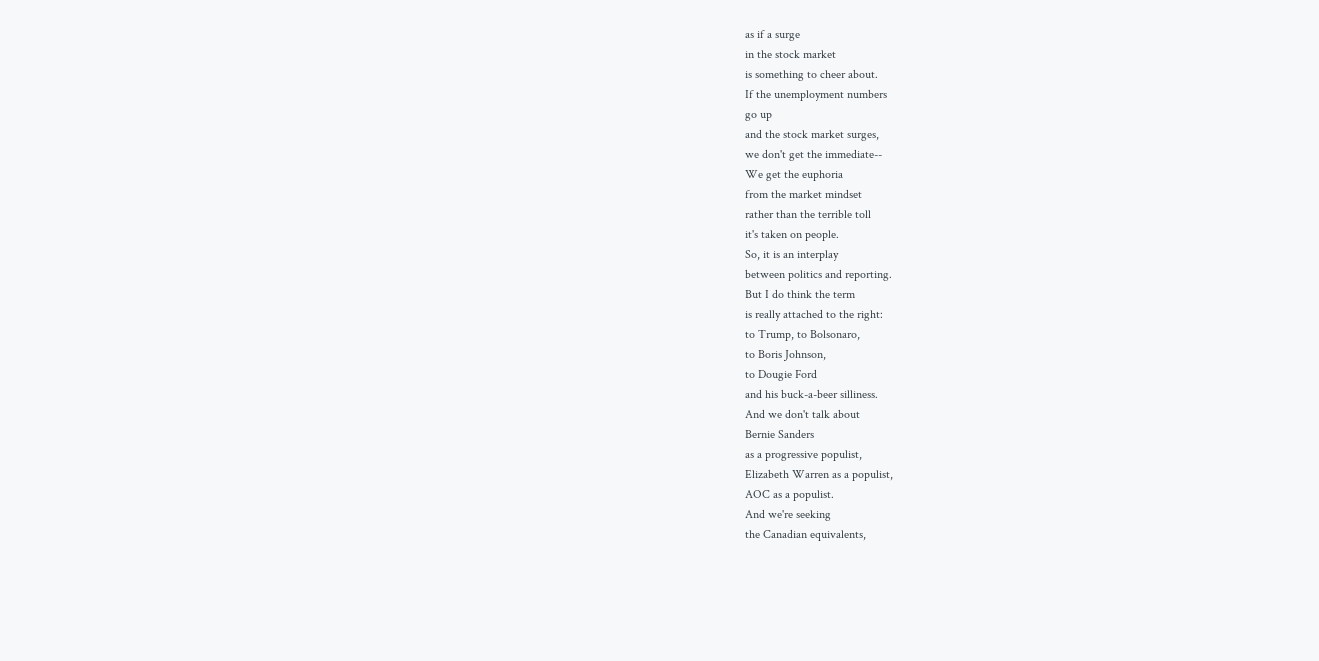as if a surge
in the stock market
is something to cheer about.
If the unemployment numbers
go up
and the stock market surges,
we don't get the immediate--
We get the euphoria
from the market mindset
rather than the terrible toll
it's taken on people.
So, it is an interplay
between politics and reporting.
But I do think the term
is really attached to the right:
to Trump, to Bolsonaro,
to Boris Johnson,
to Dougie Ford
and his buck-a-beer silliness.
And we don't talk about
Bernie Sanders
as a progressive populist,
Elizabeth Warren as a populist,
AOC as a populist.
And we're seeking
the Canadian equivalents,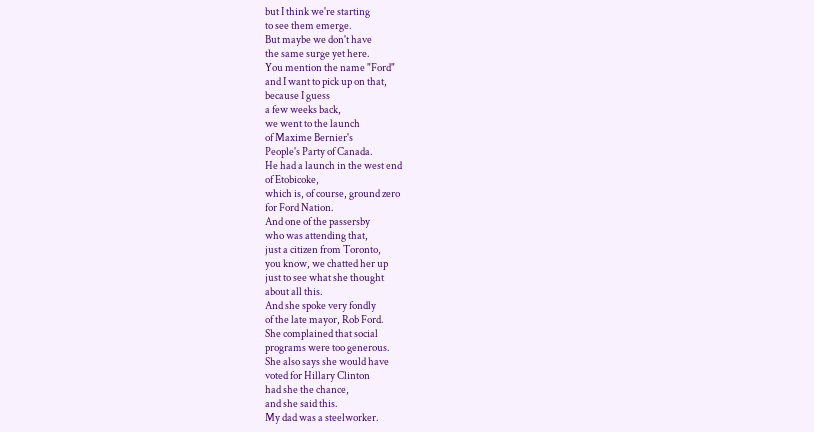but I think we're starting
to see them emerge.
But maybe we don't have
the same surge yet here.
You mention the name "Ford"
and I want to pick up on that,
because I guess
a few weeks back,
we went to the launch
of Maxime Bernier's
People's Party of Canada.
He had a launch in the west end
of Etobicoke,
which is, of course, ground zero
for Ford Nation.
And one of the passersby
who was attending that,
just a citizen from Toronto,
you know, we chatted her up
just to see what she thought
about all this.
And she spoke very fondly
of the late mayor, Rob Ford.
She complained that social
programs were too generous.
She also says she would have
voted for Hillary Clinton
had she the chance,
and she said this.
My dad was a steelworker.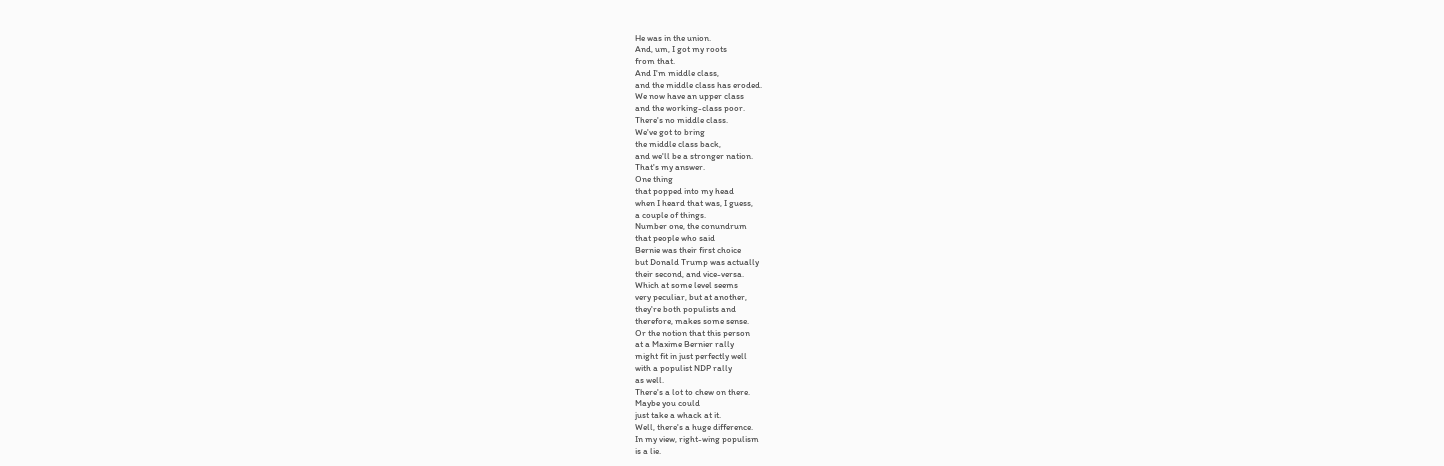He was in the union.
And, um, I got my roots
from that.
And I'm middle class,
and the middle class has eroded.
We now have an upper class
and the working-class poor.
There's no middle class.
We've got to bring
the middle class back,
and we'll be a stronger nation.
That's my answer.
One thing
that popped into my head
when I heard that was, I guess,
a couple of things.
Number one, the conundrum
that people who said
Bernie was their first choice
but Donald Trump was actually
their second, and vice-versa.
Which at some level seems
very peculiar, but at another,
they're both populists and
therefore, makes some sense.
Or the notion that this person
at a Maxime Bernier rally
might fit in just perfectly well
with a populist NDP rally
as well.
There's a lot to chew on there.
Maybe you could
just take a whack at it.
Well, there's a huge difference.
In my view, right-wing populism
is a lie.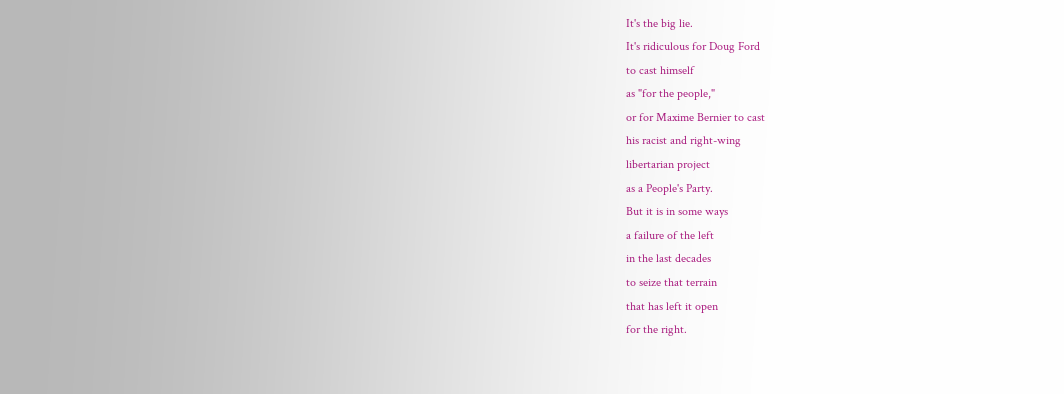It's the big lie.
It's ridiculous for Doug Ford
to cast himself
as "for the people,"
or for Maxime Bernier to cast
his racist and right-wing
libertarian project
as a People's Party.
But it is in some ways
a failure of the left
in the last decades
to seize that terrain
that has left it open
for the right.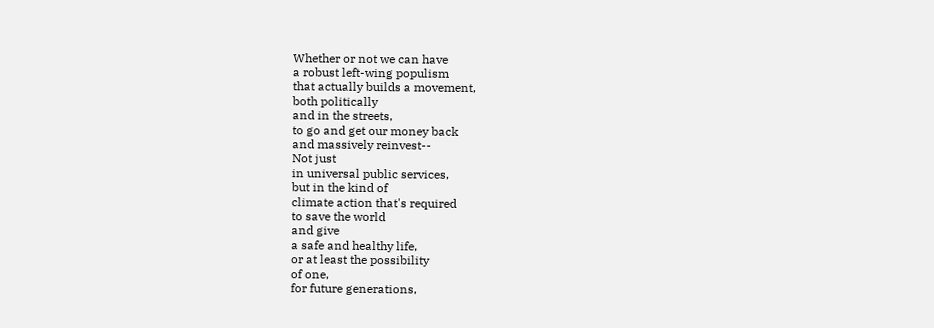Whether or not we can have
a robust left-wing populism
that actually builds a movement,
both politically
and in the streets,
to go and get our money back
and massively reinvest--
Not just
in universal public services,
but in the kind of
climate action that's required
to save the world
and give
a safe and healthy life,
or at least the possibility
of one,
for future generations,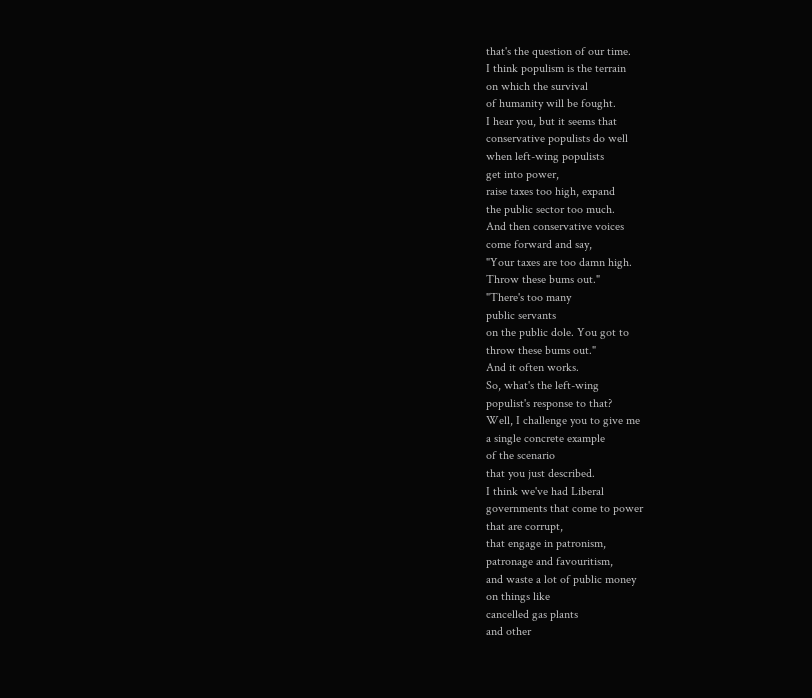that's the question of our time.
I think populism is the terrain
on which the survival
of humanity will be fought.
I hear you, but it seems that
conservative populists do well
when left-wing populists
get into power,
raise taxes too high, expand
the public sector too much.
And then conservative voices
come forward and say,
"Your taxes are too damn high.
Throw these bums out."
"There's too many
public servants
on the public dole. You got to
throw these bums out."
And it often works.
So, what's the left-wing
populist's response to that?
Well, I challenge you to give me
a single concrete example
of the scenario
that you just described.
I think we've had Liberal
governments that come to power
that are corrupt,
that engage in patronism,
patronage and favouritism,
and waste a lot of public money
on things like
cancelled gas plants
and other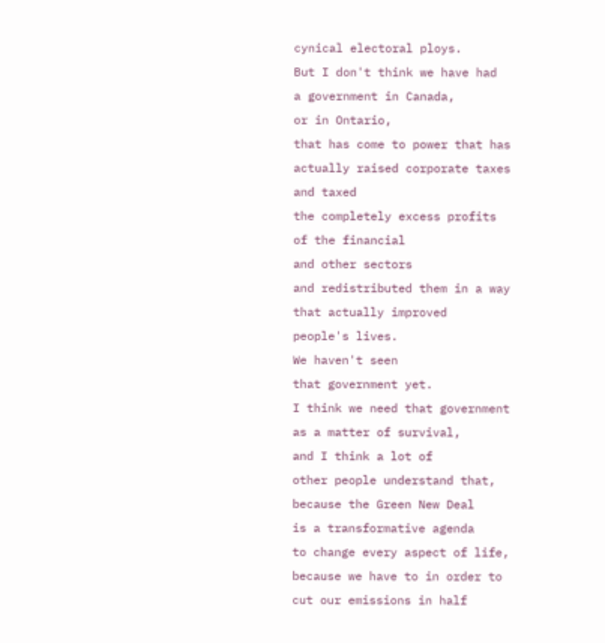cynical electoral ploys.
But I don't think we have had
a government in Canada,
or in Ontario,
that has come to power that has
actually raised corporate taxes
and taxed
the completely excess profits
of the financial
and other sectors
and redistributed them in a way
that actually improved
people's lives.
We haven't seen
that government yet.
I think we need that government
as a matter of survival,
and I think a lot of
other people understand that,
because the Green New Deal
is a transformative agenda
to change every aspect of life,
because we have to in order to
cut our emissions in half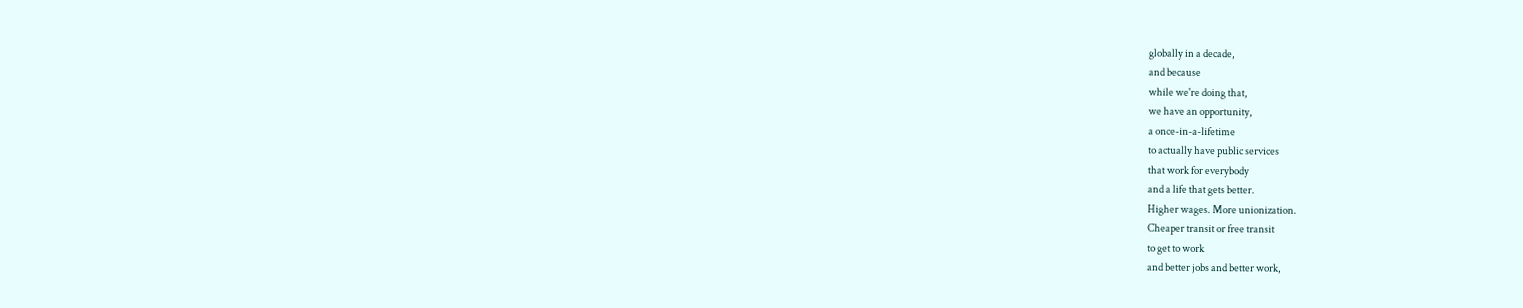globally in a decade,
and because
while we're doing that,
we have an opportunity,
a once-in-a-lifetime
to actually have public services
that work for everybody
and a life that gets better.
Higher wages. More unionization.
Cheaper transit or free transit
to get to work
and better jobs and better work,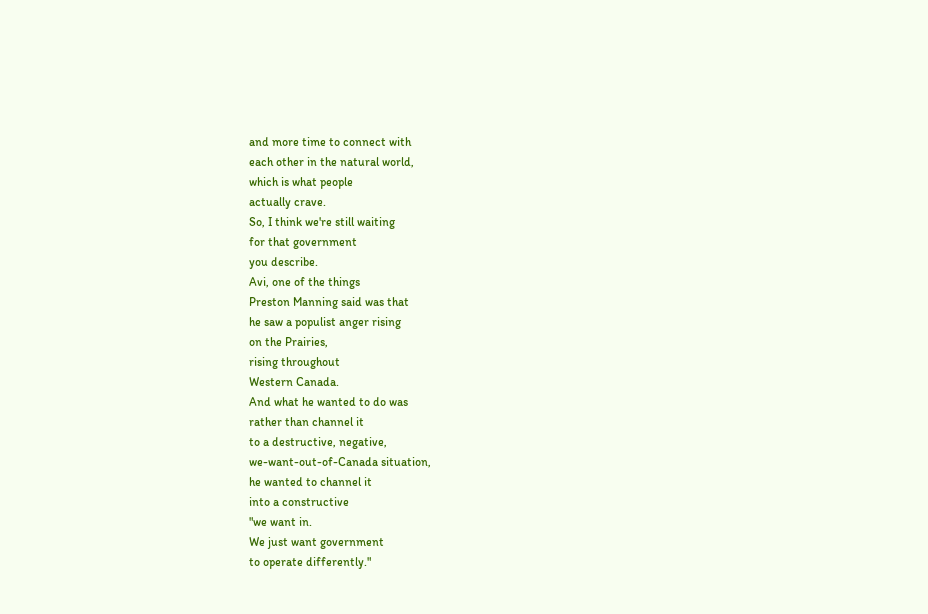and more time to connect with
each other in the natural world,
which is what people
actually crave.
So, I think we're still waiting
for that government
you describe.
Avi, one of the things
Preston Manning said was that
he saw a populist anger rising
on the Prairies,
rising throughout
Western Canada.
And what he wanted to do was
rather than channel it
to a destructive, negative,
we-want-out-of-Canada situation,
he wanted to channel it
into a constructive
"we want in.
We just want government
to operate differently."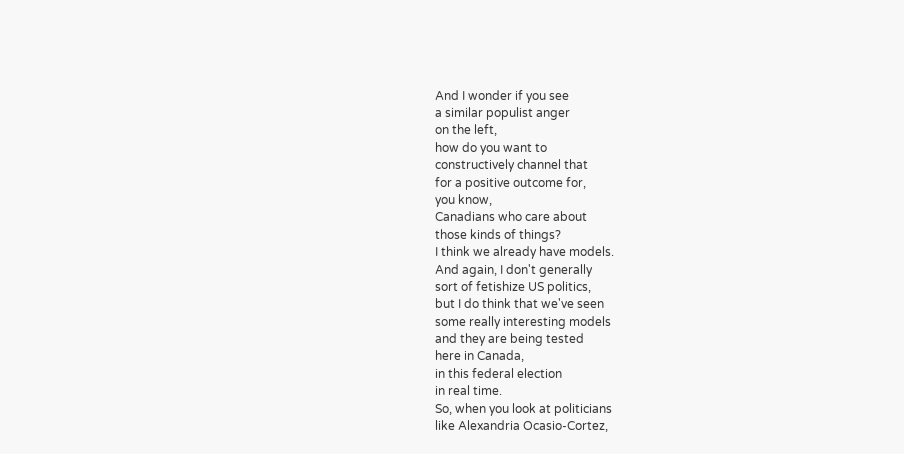And I wonder if you see
a similar populist anger
on the left,
how do you want to
constructively channel that
for a positive outcome for,
you know,
Canadians who care about
those kinds of things?
I think we already have models.
And again, I don't generally
sort of fetishize US politics,
but I do think that we've seen
some really interesting models
and they are being tested
here in Canada,
in this federal election
in real time.
So, when you look at politicians
like Alexandria Ocasio-Cortez,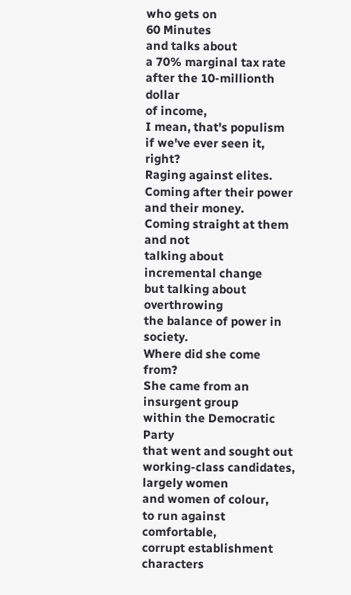who gets on
60 Minutes
and talks about
a 70% marginal tax rate
after the 10-millionth dollar
of income,
I mean, that's populism
if we've ever seen it, right?
Raging against elites.
Coming after their power
and their money.
Coming straight at them and not
talking about incremental change
but talking about overthrowing
the balance of power in society.
Where did she come from?
She came from an insurgent group
within the Democratic Party
that went and sought out
working-class candidates,
largely women
and women of colour,
to run against comfortable,
corrupt establishment characters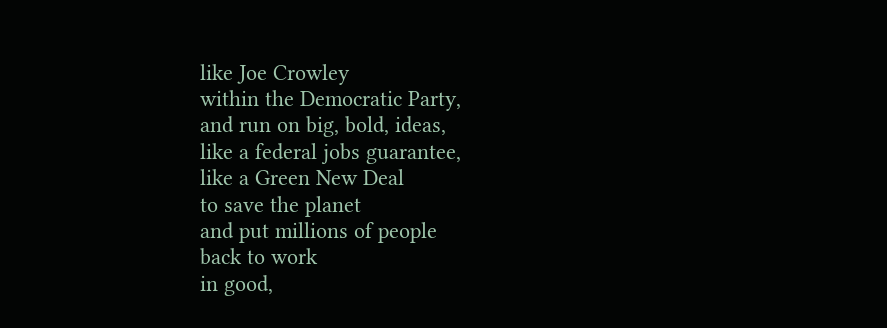like Joe Crowley
within the Democratic Party,
and run on big, bold, ideas,
like a federal jobs guarantee,
like a Green New Deal
to save the planet
and put millions of people
back to work
in good,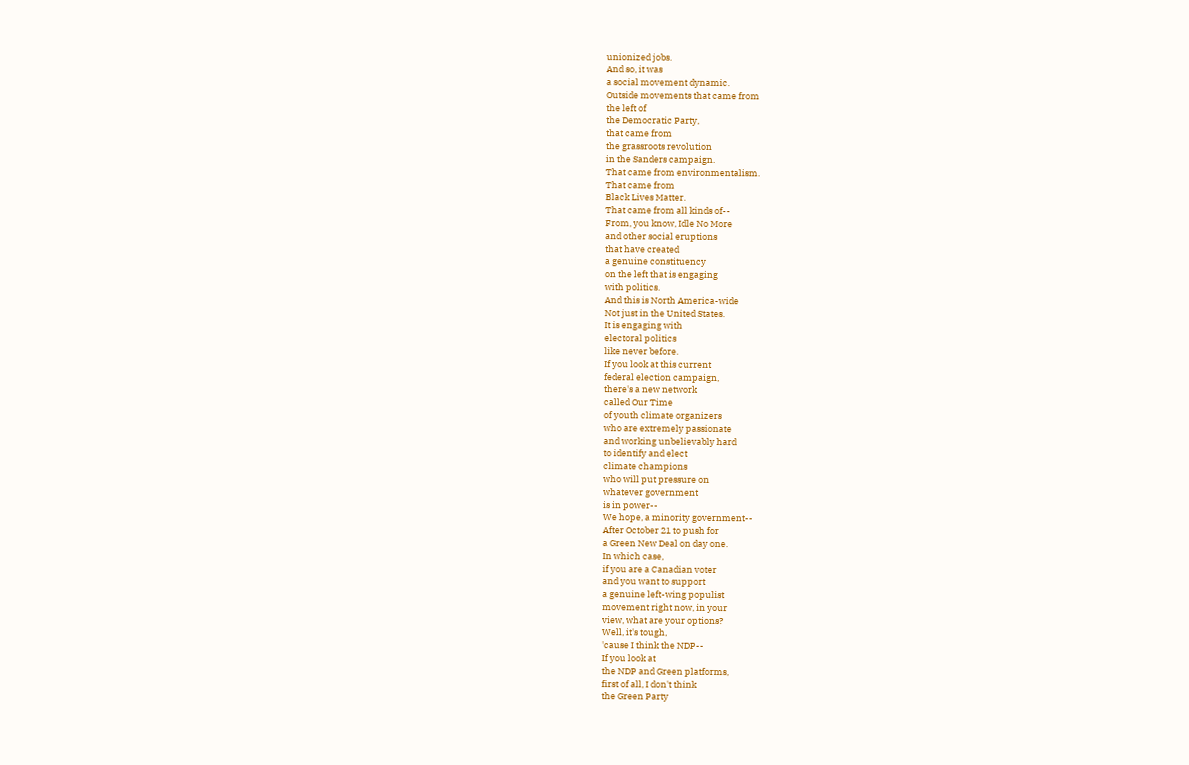unionized jobs.
And so, it was
a social movement dynamic.
Outside movements that came from
the left of
the Democratic Party,
that came from
the grassroots revolution
in the Sanders campaign.
That came from environmentalism.
That came from
Black Lives Matter.
That came from all kinds of--
From, you know, Idle No More
and other social eruptions
that have created
a genuine constituency
on the left that is engaging
with politics.
And this is North America-wide
Not just in the United States.
It is engaging with
electoral politics
like never before.
If you look at this current
federal election campaign,
there's a new network
called Our Time
of youth climate organizers
who are extremely passionate
and working unbelievably hard
to identify and elect
climate champions
who will put pressure on
whatever government
is in power--
We hope, a minority government--
After October 21 to push for
a Green New Deal on day one.
In which case,
if you are a Canadian voter
and you want to support
a genuine left-wing populist
movement right now, in your
view, what are your options?
Well, it's tough,
'cause I think the NDP--
If you look at
the NDP and Green platforms,
first of all, I don't think
the Green Party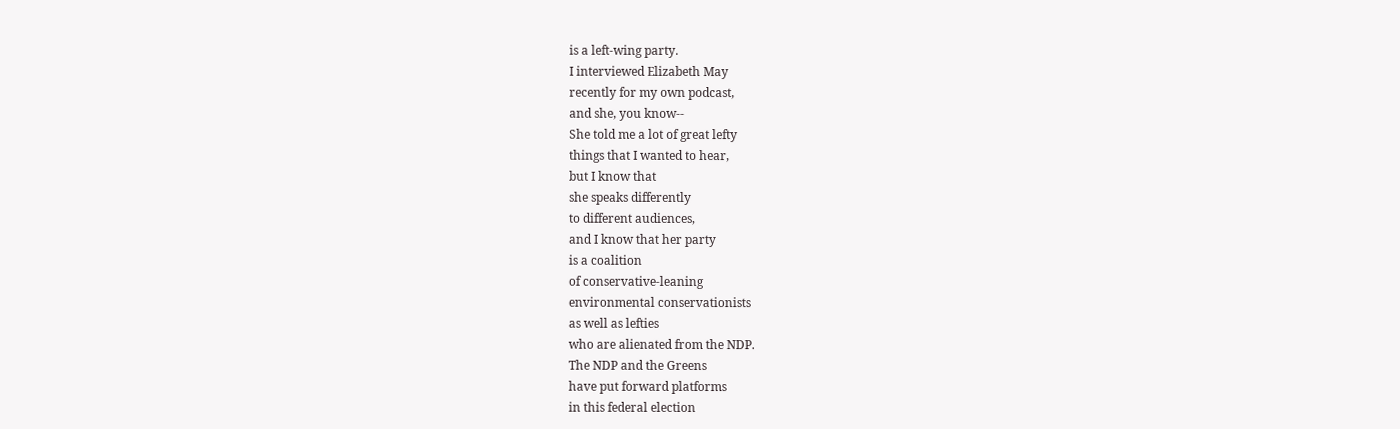is a left-wing party.
I interviewed Elizabeth May
recently for my own podcast,
and she, you know--
She told me a lot of great lefty
things that I wanted to hear,
but I know that
she speaks differently
to different audiences,
and I know that her party
is a coalition
of conservative-leaning
environmental conservationists
as well as lefties
who are alienated from the NDP.
The NDP and the Greens
have put forward platforms
in this federal election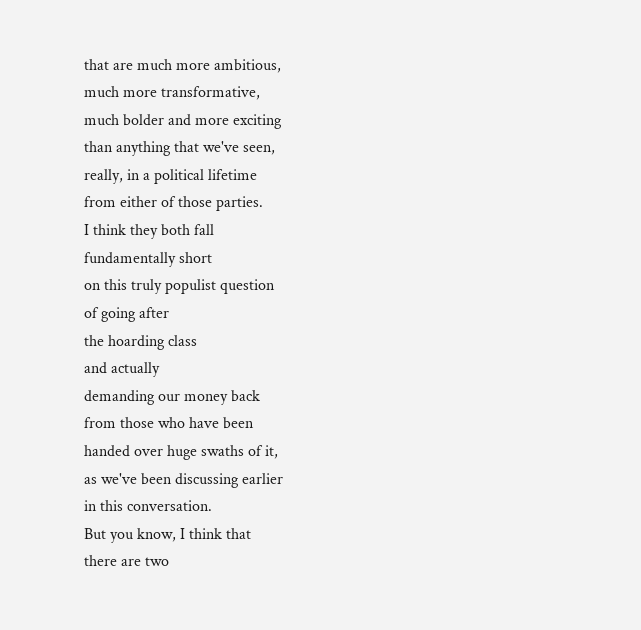that are much more ambitious,
much more transformative,
much bolder and more exciting
than anything that we've seen,
really, in a political lifetime
from either of those parties.
I think they both fall
fundamentally short
on this truly populist question
of going after
the hoarding class
and actually
demanding our money back
from those who have been
handed over huge swaths of it,
as we've been discussing earlier
in this conversation.
But you know, I think that
there are two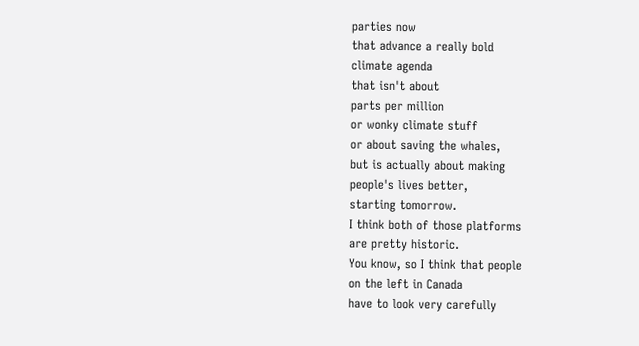parties now
that advance a really bold
climate agenda
that isn't about
parts per million
or wonky climate stuff
or about saving the whales,
but is actually about making
people's lives better,
starting tomorrow.
I think both of those platforms
are pretty historic.
You know, so I think that people
on the left in Canada
have to look very carefully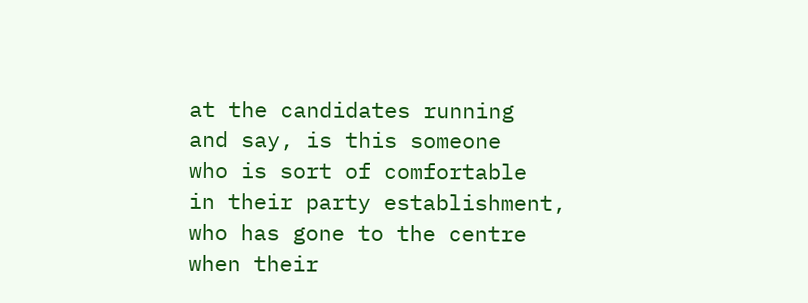at the candidates running
and say, is this someone
who is sort of comfortable
in their party establishment,
who has gone to the centre
when their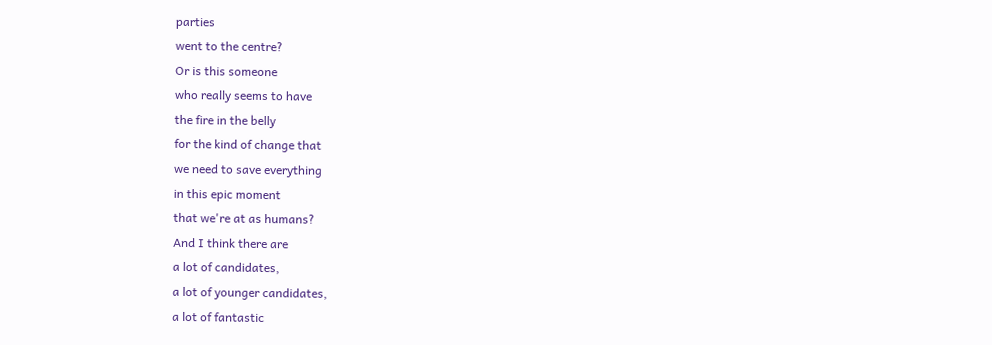parties
went to the centre?
Or is this someone
who really seems to have
the fire in the belly
for the kind of change that
we need to save everything
in this epic moment
that we're at as humans?
And I think there are
a lot of candidates,
a lot of younger candidates,
a lot of fantastic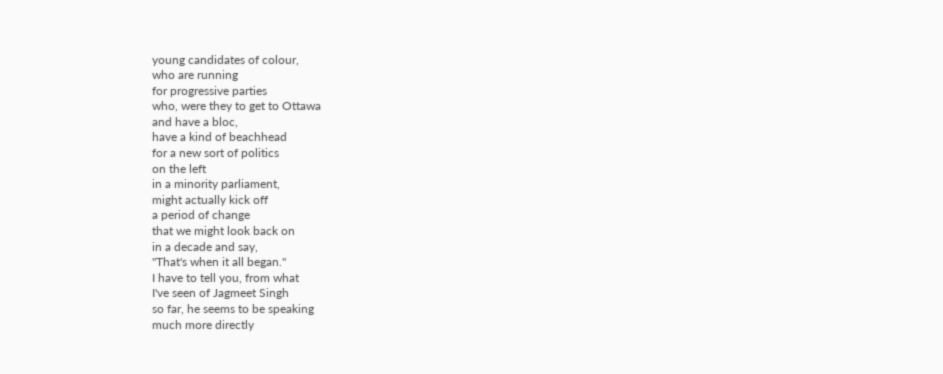young candidates of colour,
who are running
for progressive parties
who, were they to get to Ottawa
and have a bloc,
have a kind of beachhead
for a new sort of politics
on the left
in a minority parliament,
might actually kick off
a period of change
that we might look back on
in a decade and say,
"That's when it all began."
I have to tell you, from what
I've seen of Jagmeet Singh
so far, he seems to be speaking
much more directly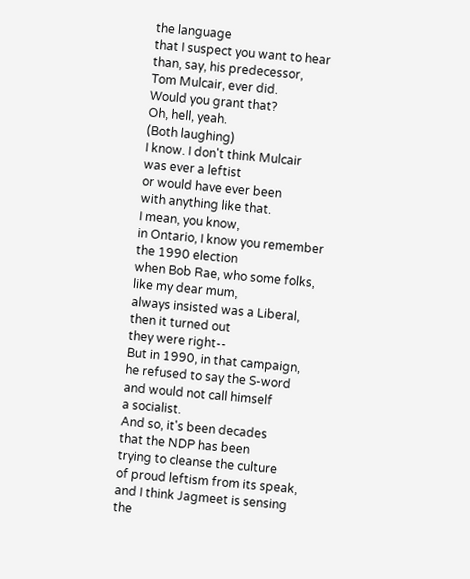the language
that I suspect you want to hear
than, say, his predecessor,
Tom Mulcair, ever did.
Would you grant that?
Oh, hell, yeah.
(Both laughing)
I know. I don't think Mulcair
was ever a leftist
or would have ever been
with anything like that.
I mean, you know,
in Ontario, I know you remember
the 1990 election
when Bob Rae, who some folks,
like my dear mum,
always insisted was a Liberal,
then it turned out
they were right--
But in 1990, in that campaign,
he refused to say the S-word
and would not call himself
a socialist.
And so, it's been decades
that the NDP has been
trying to cleanse the culture
of proud leftism from its speak,
and I think Jagmeet is sensing
the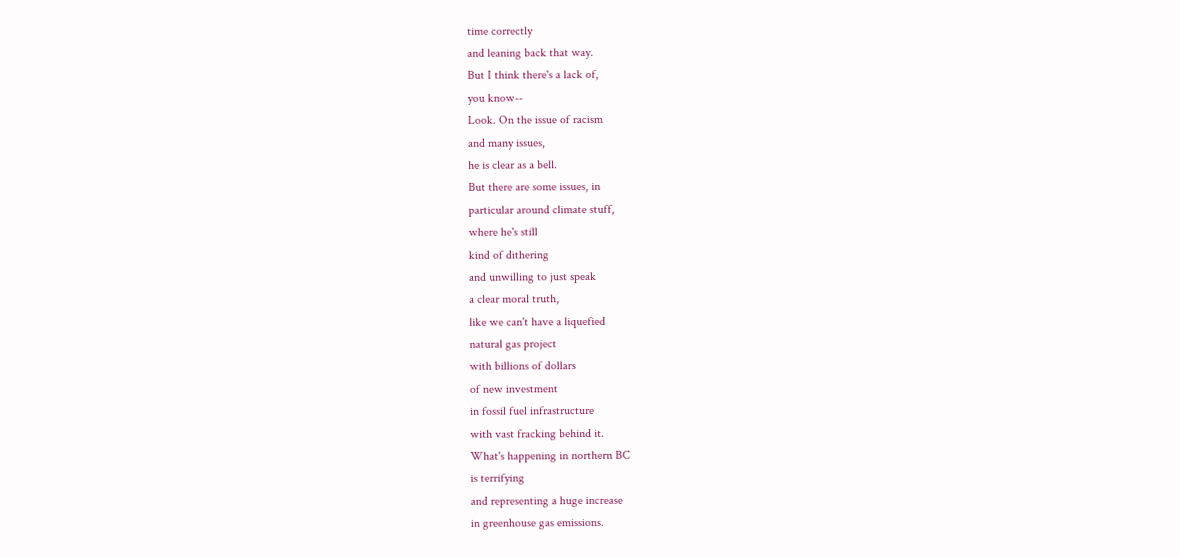time correctly
and leaning back that way.
But I think there's a lack of,
you know--
Look. On the issue of racism
and many issues,
he is clear as a bell.
But there are some issues, in
particular around climate stuff,
where he's still
kind of dithering
and unwilling to just speak
a clear moral truth,
like we can't have a liquefied
natural gas project
with billions of dollars
of new investment
in fossil fuel infrastructure
with vast fracking behind it.
What's happening in northern BC
is terrifying
and representing a huge increase
in greenhouse gas emissions.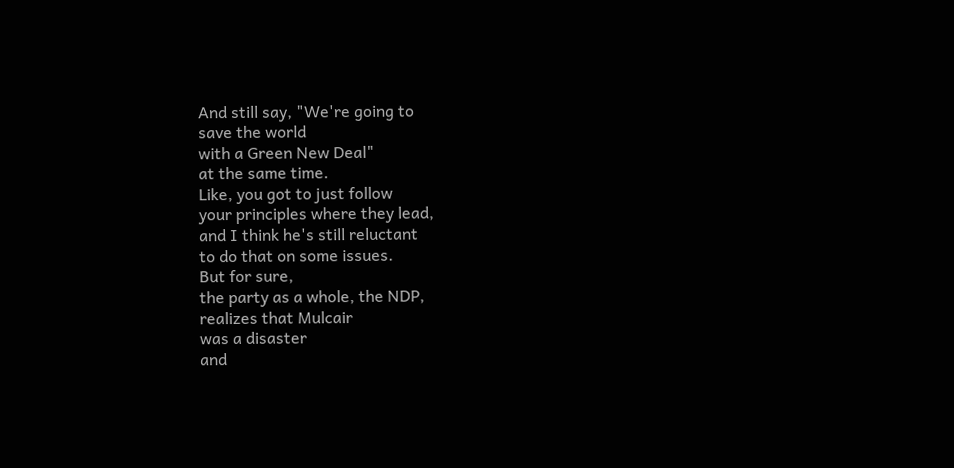And still say, "We're going to
save the world
with a Green New Deal"
at the same time.
Like, you got to just follow
your principles where they lead,
and I think he's still reluctant
to do that on some issues.
But for sure,
the party as a whole, the NDP,
realizes that Mulcair
was a disaster
and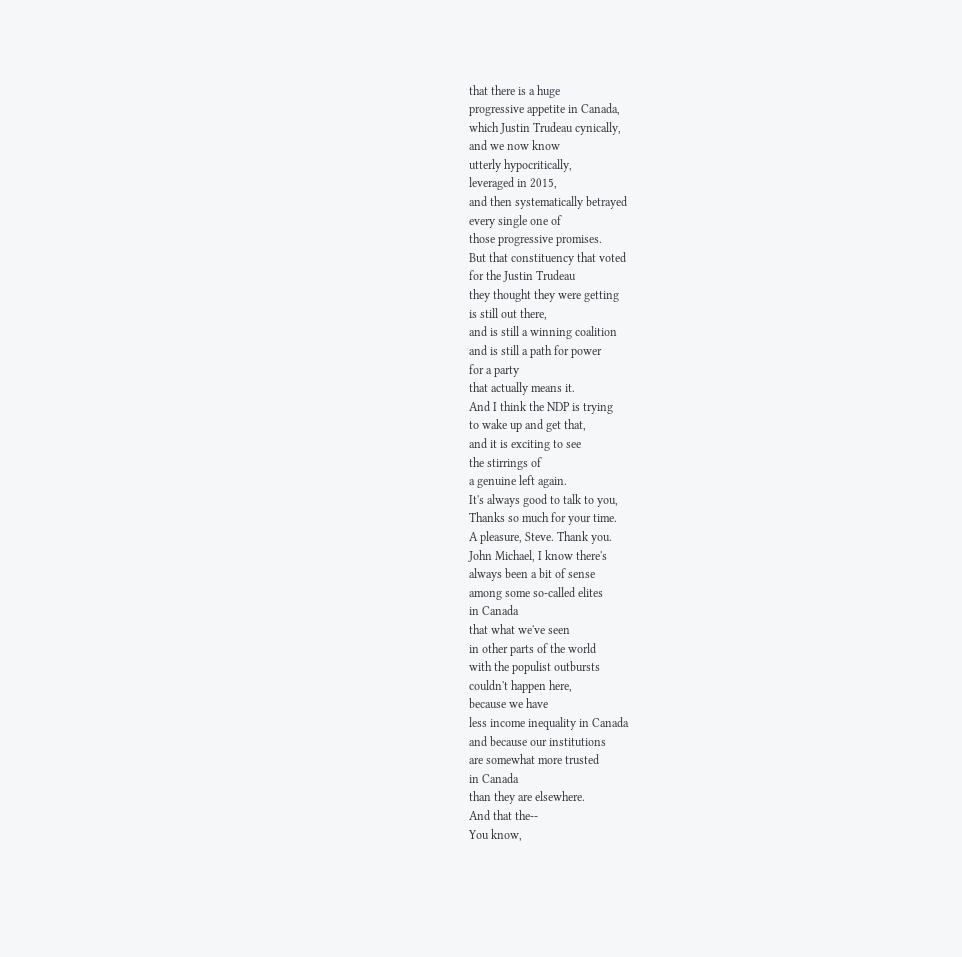that there is a huge
progressive appetite in Canada,
which Justin Trudeau cynically,
and we now know
utterly hypocritically,
leveraged in 2015,
and then systematically betrayed
every single one of
those progressive promises.
But that constituency that voted
for the Justin Trudeau
they thought they were getting
is still out there,
and is still a winning coalition
and is still a path for power
for a party
that actually means it.
And I think the NDP is trying
to wake up and get that,
and it is exciting to see
the stirrings of
a genuine left again.
It's always good to talk to you,
Thanks so much for your time.
A pleasure, Steve. Thank you.
John Michael, I know there's
always been a bit of sense
among some so-called elites
in Canada
that what we've seen
in other parts of the world
with the populist outbursts
couldn't happen here,
because we have
less income inequality in Canada
and because our institutions
are somewhat more trusted
in Canada
than they are elsewhere.
And that the--
You know,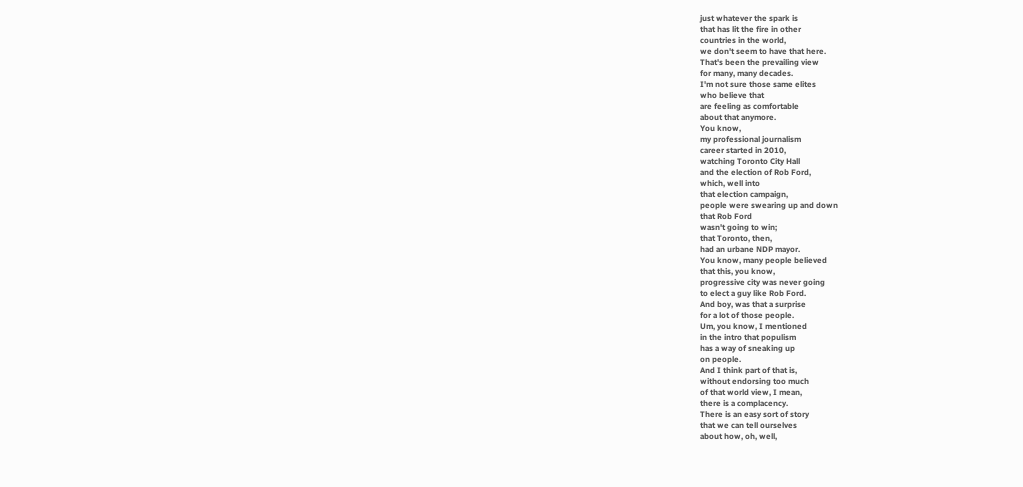just whatever the spark is
that has lit the fire in other
countries in the world,
we don't seem to have that here.
That's been the prevailing view
for many, many decades.
I'm not sure those same elites
who believe that
are feeling as comfortable
about that anymore.
You know,
my professional journalism
career started in 2010,
watching Toronto City Hall
and the election of Rob Ford,
which, well into
that election campaign,
people were swearing up and down
that Rob Ford
wasn't going to win;
that Toronto, then,
had an urbane NDP mayor.
You know, many people believed
that this, you know,
progressive city was never going
to elect a guy like Rob Ford.
And boy, was that a surprise
for a lot of those people.
Um, you know, I mentioned
in the intro that populism
has a way of sneaking up
on people.
And I think part of that is,
without endorsing too much
of that world view, I mean,
there is a complacency.
There is an easy sort of story
that we can tell ourselves
about how, oh, well,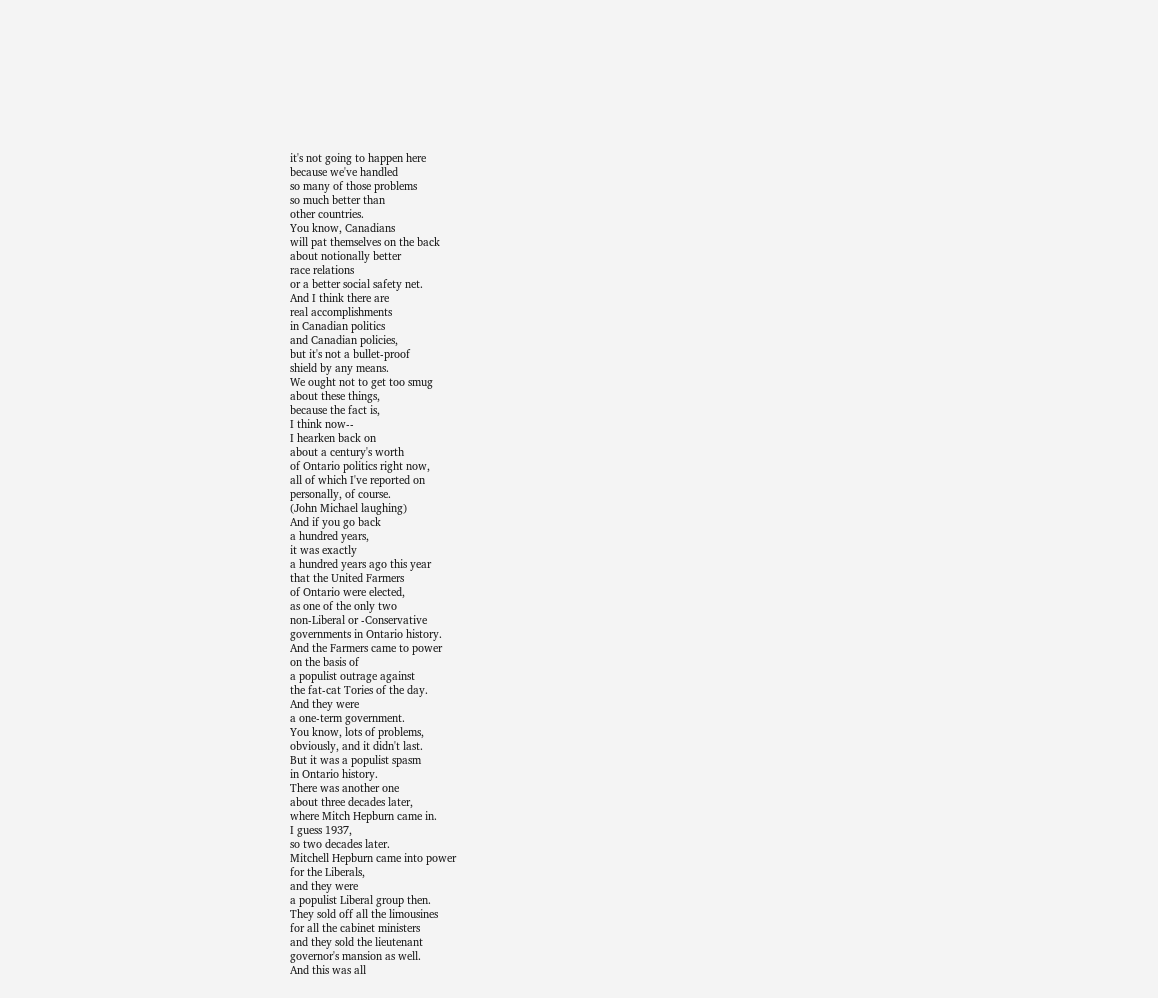it's not going to happen here
because we've handled
so many of those problems
so much better than
other countries.
You know, Canadians
will pat themselves on the back
about notionally better
race relations
or a better social safety net.
And I think there are
real accomplishments
in Canadian politics
and Canadian policies,
but it's not a bullet-proof
shield by any means.
We ought not to get too smug
about these things,
because the fact is,
I think now--
I hearken back on
about a century's worth
of Ontario politics right now,
all of which I've reported on
personally, of course.
(John Michael laughing)
And if you go back
a hundred years,
it was exactly
a hundred years ago this year
that the United Farmers
of Ontario were elected,
as one of the only two
non-Liberal or -Conservative
governments in Ontario history.
And the Farmers came to power
on the basis of
a populist outrage against
the fat-cat Tories of the day.
And they were
a one-term government.
You know, lots of problems,
obviously, and it didn't last.
But it was a populist spasm
in Ontario history.
There was another one
about three decades later,
where Mitch Hepburn came in.
I guess 1937,
so two decades later.
Mitchell Hepburn came into power
for the Liberals,
and they were
a populist Liberal group then.
They sold off all the limousines
for all the cabinet ministers
and they sold the lieutenant
governor's mansion as well.
And this was all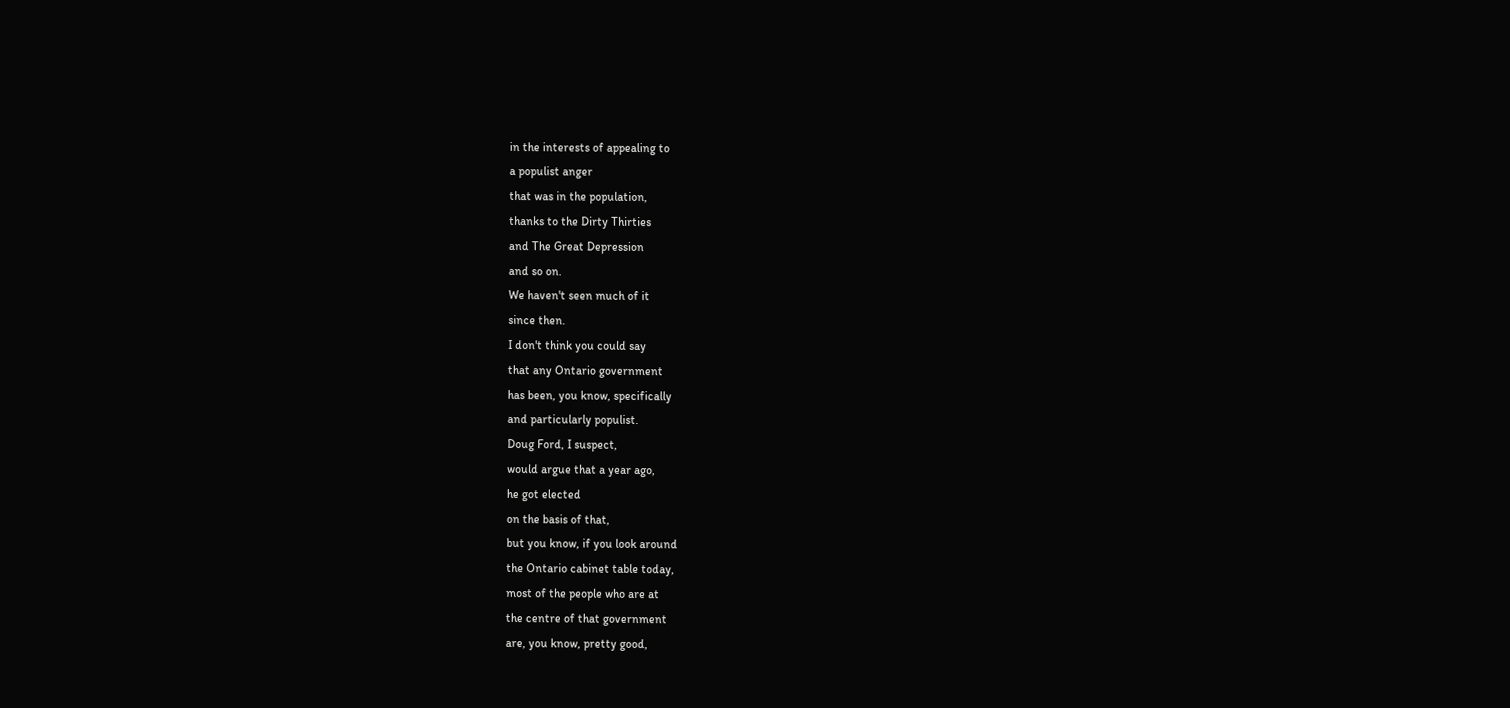in the interests of appealing to
a populist anger
that was in the population,
thanks to the Dirty Thirties
and The Great Depression
and so on.
We haven't seen much of it
since then.
I don't think you could say
that any Ontario government
has been, you know, specifically
and particularly populist.
Doug Ford, I suspect,
would argue that a year ago,
he got elected
on the basis of that,
but you know, if you look around
the Ontario cabinet table today,
most of the people who are at
the centre of that government
are, you know, pretty good,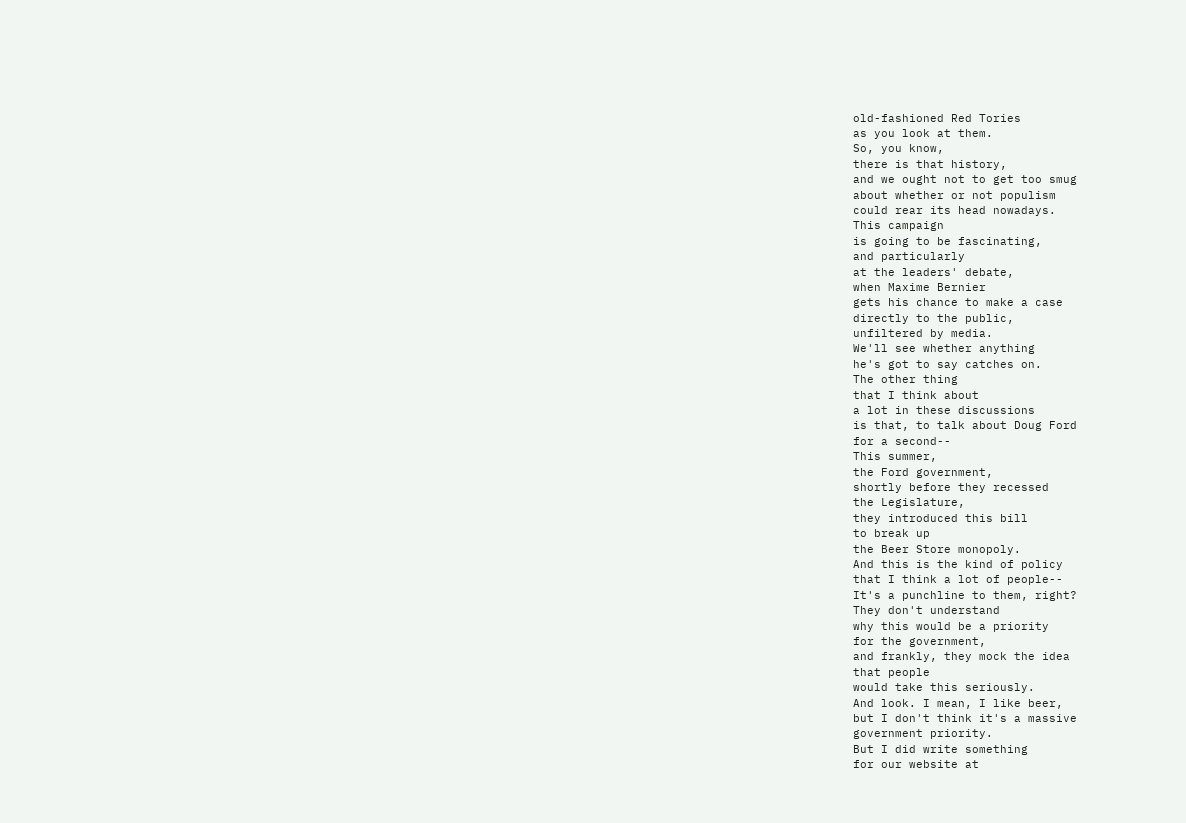old-fashioned Red Tories
as you look at them.
So, you know,
there is that history,
and we ought not to get too smug
about whether or not populism
could rear its head nowadays.
This campaign
is going to be fascinating,
and particularly
at the leaders' debate,
when Maxime Bernier
gets his chance to make a case
directly to the public,
unfiltered by media.
We'll see whether anything
he's got to say catches on.
The other thing
that I think about
a lot in these discussions
is that, to talk about Doug Ford
for a second--
This summer,
the Ford government,
shortly before they recessed
the Legislature,
they introduced this bill
to break up
the Beer Store monopoly.
And this is the kind of policy
that I think a lot of people--
It's a punchline to them, right?
They don't understand
why this would be a priority
for the government,
and frankly, they mock the idea
that people
would take this seriously.
And look. I mean, I like beer,
but I don't think it's a massive
government priority.
But I did write something
for our website at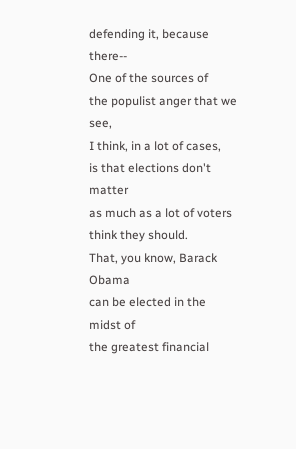defending it, because there--
One of the sources of
the populist anger that we see,
I think, in a lot of cases,
is that elections don't matter
as much as a lot of voters
think they should.
That, you know, Barack Obama
can be elected in the midst of
the greatest financial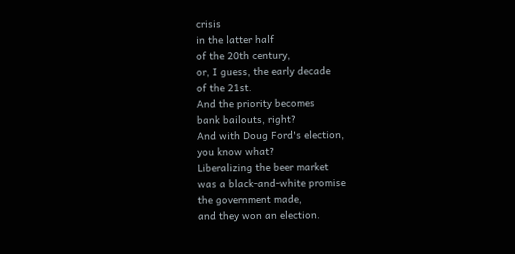crisis
in the latter half
of the 20th century,
or, I guess, the early decade
of the 21st.
And the priority becomes
bank bailouts, right?
And with Doug Ford's election,
you know what?
Liberalizing the beer market
was a black-and-white promise
the government made,
and they won an election.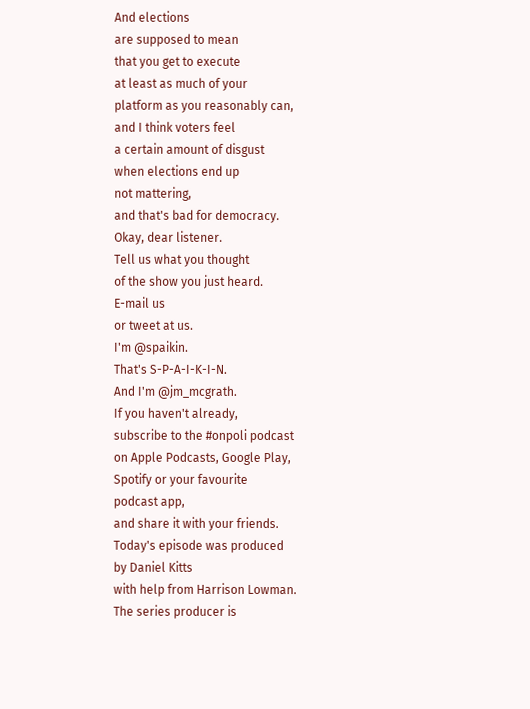And elections
are supposed to mean
that you get to execute
at least as much of your
platform as you reasonably can,
and I think voters feel
a certain amount of disgust
when elections end up
not mattering,
and that's bad for democracy.
Okay, dear listener.
Tell us what you thought
of the show you just heard.
E-mail us
or tweet at us.
I'm @spaikin.
That's S-P-A-I-K-I-N.
And I'm @jm_mcgrath.
If you haven't already,
subscribe to the #onpoli podcast
on Apple Podcasts, Google Play,
Spotify or your favourite
podcast app,
and share it with your friends.
Today's episode was produced
by Daniel Kitts
with help from Harrison Lowman.
The series producer is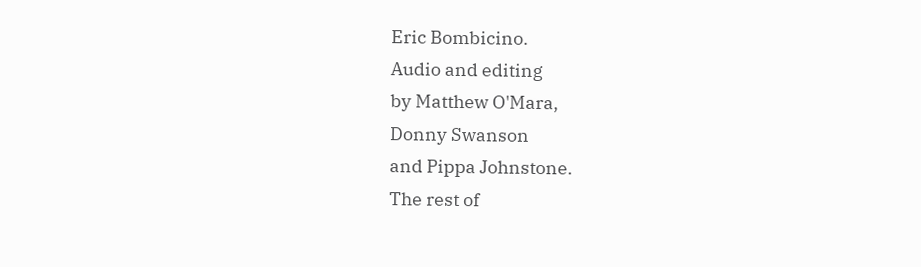Eric Bombicino.
Audio and editing
by Matthew O'Mara,
Donny Swanson
and Pippa Johnstone.
The rest of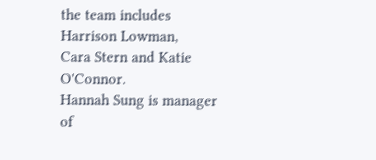the team includes
Harrison Lowman,
Cara Stern and Katie O'Connor.
Hannah Sung is manager
of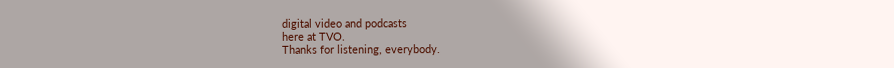digital video and podcasts
here at TVO.
Thanks for listening, everybody.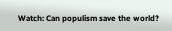Watch: Can populism save the world?